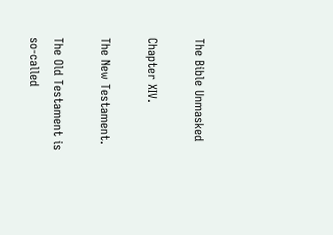The Bible Unmasked

Chapter XIV.

The New Testament.

The Old Testament is so-called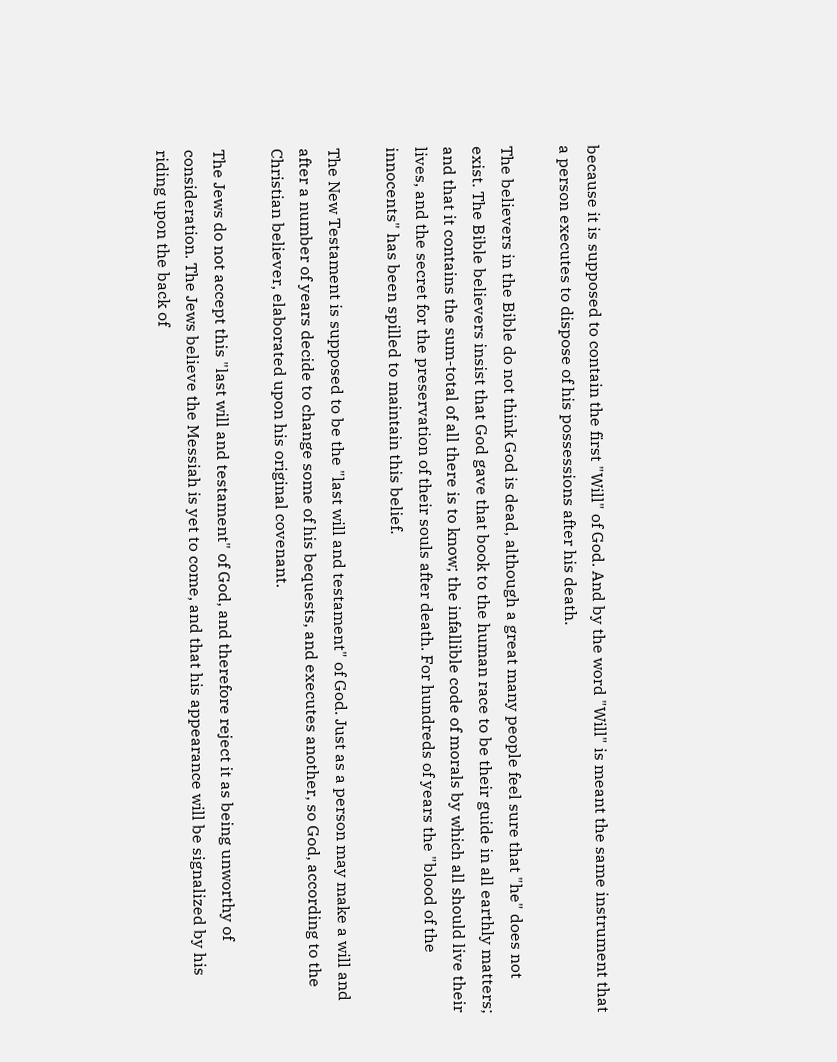because it is supposed to contain the first "Will" of God. And by the word "Will" is meant the same instrument that a person executes to dispose of his possessions after his death.

The believers in the Bible do not think God is dead, although a great many people feel sure that "he" does not exist. The Bible believers insist that God gave that book to the human race to be their guide in all earthly matters; and that it contains the sum-total of all there is to know; the infallible code of morals by which all should live their lives, and the secret for the preservation of their souls after death. For hundreds of years the "blood of the innocents" has been spilled to maintain this belief.

The New Testament is supposed to be the "last will and testament" of God. Just as a person may make a will and after a number of years decide to change some of his bequests, and executes another, so God, according to the Christian believer, elaborated upon his original covenant.

The Jews do not accept this "last will and testament" of God, and therefore reject it as being unworthy of consideration. The Jews believe the Messiah is yet to come, and that his appearance will be signalized by his riding upon the back of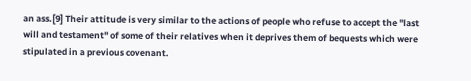an ass.[9] Their attitude is very similar to the actions of people who refuse to accept the "last will and testament" of some of their relatives when it deprives them of bequests which were stipulated in a previous covenant.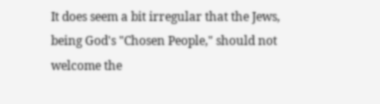It does seem a bit irregular that the Jews, being God's "Chosen People," should not welcome the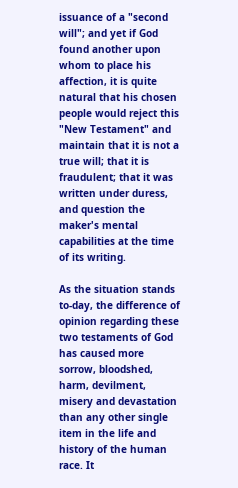issuance of a "second will"; and yet if God found another upon whom to place his affection, it is quite natural that his chosen people would reject this "New Testament" and maintain that it is not a true will; that it is fraudulent; that it was written under duress, and question the maker's mental capabilities at the time of its writing.

As the situation stands to-day, the difference of opinion regarding these two testaments of God has caused more sorrow, bloodshed, harm, devilment, misery and devastation than any other single item in the life and history of the human race. It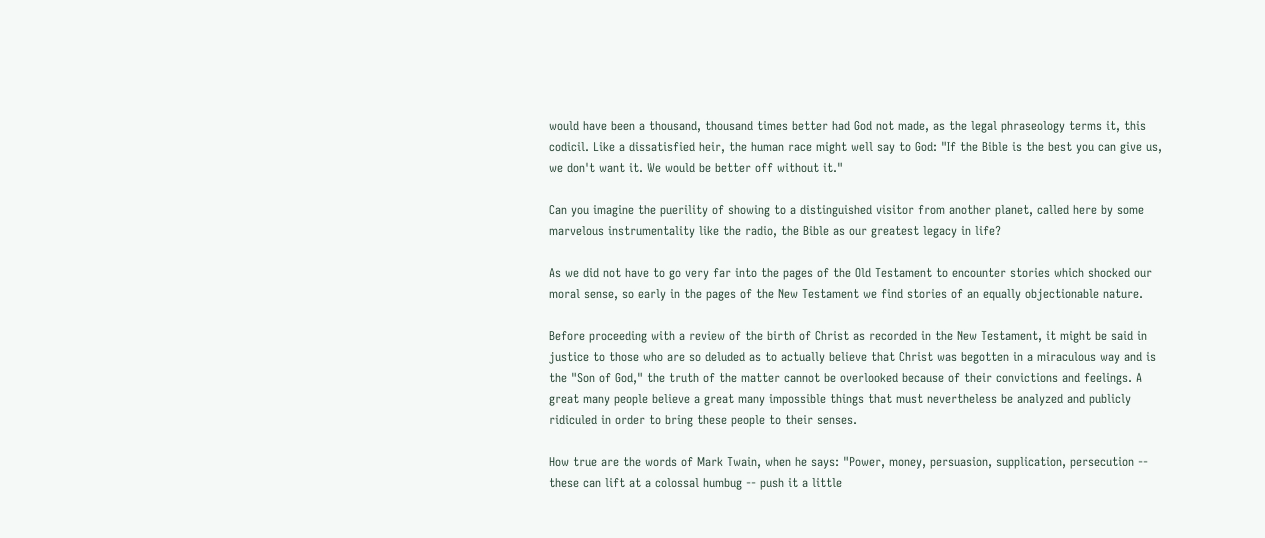would have been a thousand, thousand times better had God not made, as the legal phraseology terms it, this codicil. Like a dissatisfied heir, the human race might well say to God: "If the Bible is the best you can give us, we don't want it. We would be better off without it."

Can you imagine the puerility of showing to a distinguished visitor from another planet, called here by some marvelous instrumentality like the radio, the Bible as our greatest legacy in life?

As we did not have to go very far into the pages of the Old Testament to encounter stories which shocked our moral sense, so early in the pages of the New Testament we find stories of an equally objectionable nature.

Before proceeding with a review of the birth of Christ as recorded in the New Testament, it might be said in justice to those who are so deluded as to actually believe that Christ was begotten in a miraculous way and is the "Son of God," the truth of the matter cannot be overlooked because of their convictions and feelings. A great many people believe a great many impossible things that must nevertheless be analyzed and publicly ridiculed in order to bring these people to their senses.

How true are the words of Mark Twain, when he says: "Power, money, persuasion, supplication, persecution -- these can lift at a colossal humbug -- push it a little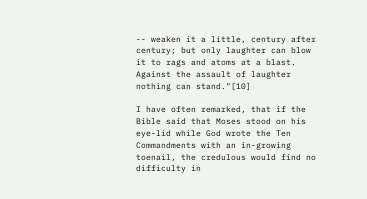-- weaken it a little, century after century; but only laughter can blow it to rags and atoms at a blast. Against the assault of laughter nothing can stand."[10]

I have often remarked, that if the Bible said that Moses stood on his eye-lid while God wrote the Ten Commandments with an in-growing toenail, the credulous would find no difficulty in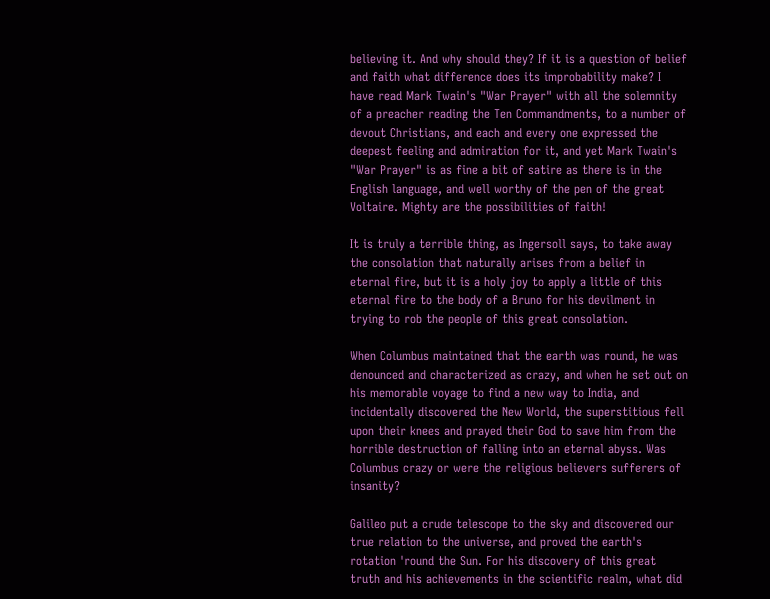believing it. And why should they? If it is a question of belief and faith what difference does its improbability make? I have read Mark Twain's "War Prayer" with all the solemnity of a preacher reading the Ten Commandments, to a number of devout Christians, and each and every one expressed the deepest feeling and admiration for it, and yet Mark Twain's "War Prayer" is as fine a bit of satire as there is in the English language, and well worthy of the pen of the great Voltaire. Mighty are the possibilities of faith!

It is truly a terrible thing, as Ingersoll says, to take away the consolation that naturally arises from a belief in eternal fire, but it is a holy joy to apply a little of this eternal fire to the body of a Bruno for his devilment in trying to rob the people of this great consolation.

When Columbus maintained that the earth was round, he was denounced and characterized as crazy, and when he set out on his memorable voyage to find a new way to India, and incidentally discovered the New World, the superstitious fell upon their knees and prayed their God to save him from the horrible destruction of falling into an eternal abyss. Was Columbus crazy or were the religious believers sufferers of insanity?

Galileo put a crude telescope to the sky and discovered our true relation to the universe, and proved the earth's rotation 'round the Sun. For his discovery of this great truth and his achievements in the scientific realm, what did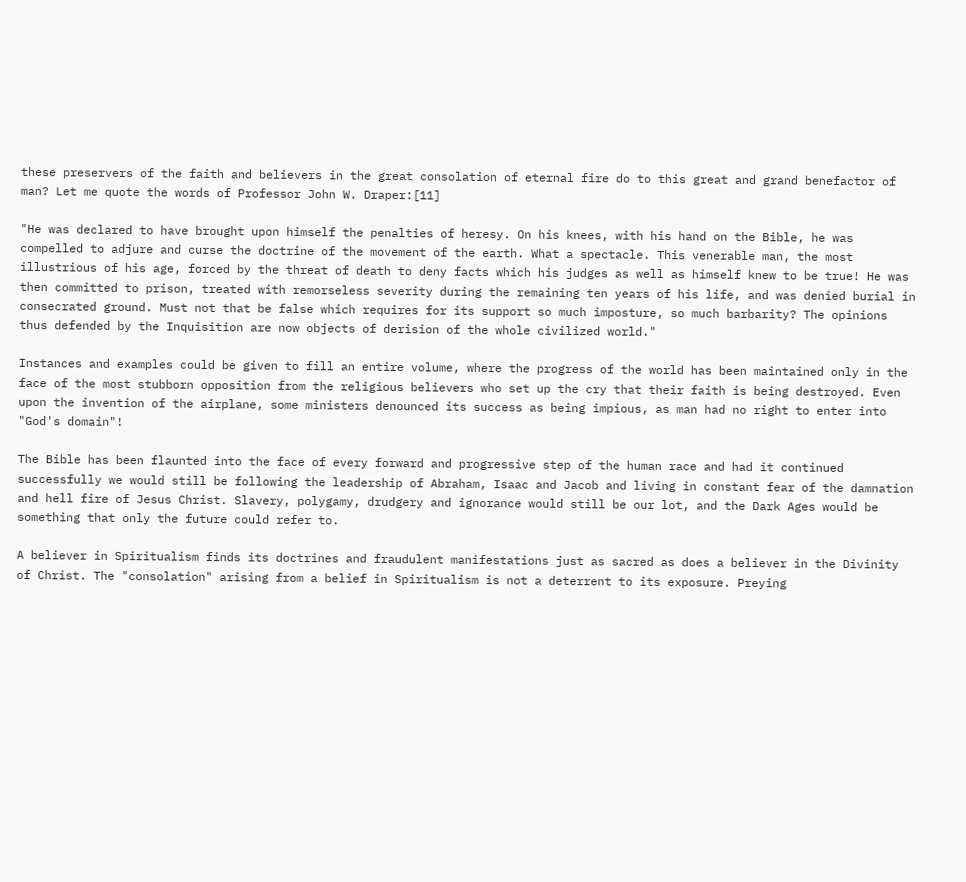these preservers of the faith and believers in the great consolation of eternal fire do to this great and grand benefactor of man? Let me quote the words of Professor John W. Draper:[11]

"He was declared to have brought upon himself the penalties of heresy. On his knees, with his hand on the Bible, he was compelled to adjure and curse the doctrine of the movement of the earth. What a spectacle. This venerable man, the most illustrious of his age, forced by the threat of death to deny facts which his judges as well as himself knew to be true! He was then committed to prison, treated with remorseless severity during the remaining ten years of his life, and was denied burial in consecrated ground. Must not that be false which requires for its support so much imposture, so much barbarity? The opinions thus defended by the Inquisition are now objects of derision of the whole civilized world."

Instances and examples could be given to fill an entire volume, where the progress of the world has been maintained only in the face of the most stubborn opposition from the religious believers who set up the cry that their faith is being destroyed. Even upon the invention of the airplane, some ministers denounced its success as being impious, as man had no right to enter into "God's domain"!

The Bible has been flaunted into the face of every forward and progressive step of the human race and had it continued successfully we would still be following the leadership of Abraham, Isaac and Jacob and living in constant fear of the damnation and hell fire of Jesus Christ. Slavery, polygamy, drudgery and ignorance would still be our lot, and the Dark Ages would be something that only the future could refer to.

A believer in Spiritualism finds its doctrines and fraudulent manifestations just as sacred as does a believer in the Divinity of Christ. The "consolation" arising from a belief in Spiritualism is not a deterrent to its exposure. Preying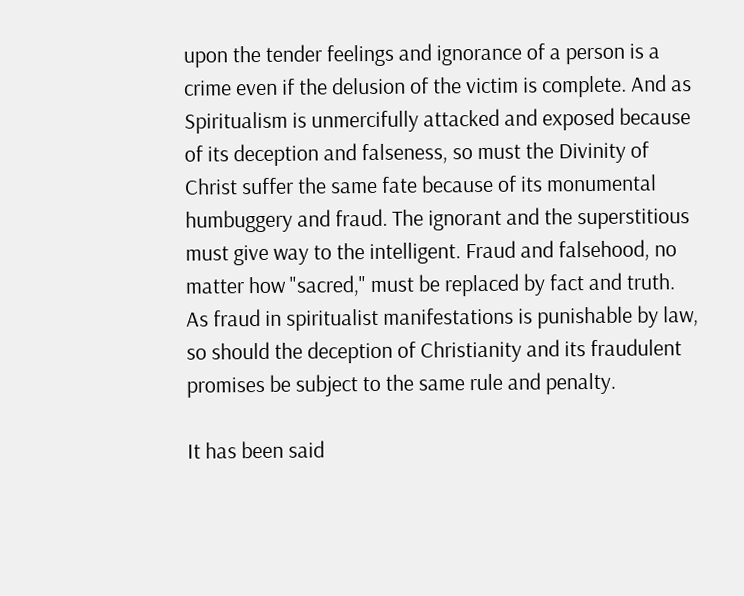upon the tender feelings and ignorance of a person is a crime even if the delusion of the victim is complete. And as Spiritualism is unmercifully attacked and exposed because of its deception and falseness, so must the Divinity of Christ suffer the same fate because of its monumental humbuggery and fraud. The ignorant and the superstitious must give way to the intelligent. Fraud and falsehood, no matter how "sacred," must be replaced by fact and truth. As fraud in spiritualist manifestations is punishable by law, so should the deception of Christianity and its fraudulent promises be subject to the same rule and penalty.

It has been said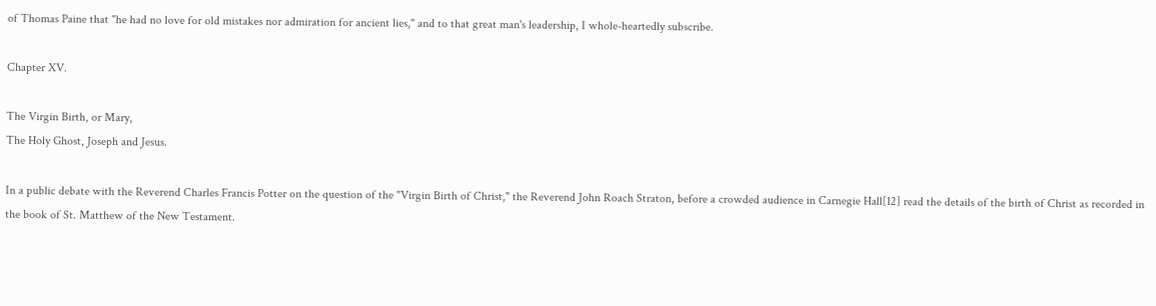of Thomas Paine that "he had no love for old mistakes nor admiration for ancient lies," and to that great man's leadership, I whole-heartedly subscribe.

Chapter XV.

The Virgin Birth, or Mary,
The Holy Ghost, Joseph and Jesus.

In a public debate with the Reverend Charles Francis Potter on the question of the "Virgin Birth of Christ," the Reverend John Roach Straton, before a crowded audience in Carnegie Hall[12] read the details of the birth of Christ as recorded in the book of St. Matthew of the New Testament.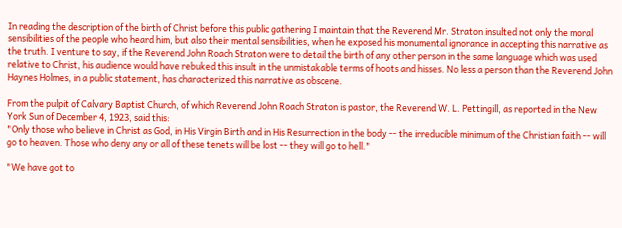In reading the description of the birth of Christ before this public gathering I maintain that the Reverend Mr. Straton insulted not only the moral sensibilities of the people who heard him, but also their mental sensibilities, when he exposed his monumental ignorance in accepting this narrative as the truth. I venture to say, if the Reverend John Roach Straton were to detail the birth of any other person in the same language which was used relative to Christ, his audience would have rebuked this insult in the unmistakable terms of hoots and hisses. No less a person than the Reverend John Haynes Holmes, in a public statement, has characterized this narrative as obscene.

From the pulpit of Calvary Baptist Church, of which Reverend John Roach Straton is pastor, the Reverend W. L. Pettingill, as reported in the New York Sun of December 4, 1923, said this:
"Only those who believe in Christ as God, in His Virgin Birth and in His Resurrection in the body -- the irreducible minimum of the Christian faith -- will go to heaven. Those who deny any or all of these tenets will be lost -- they will go to hell."

"We have got to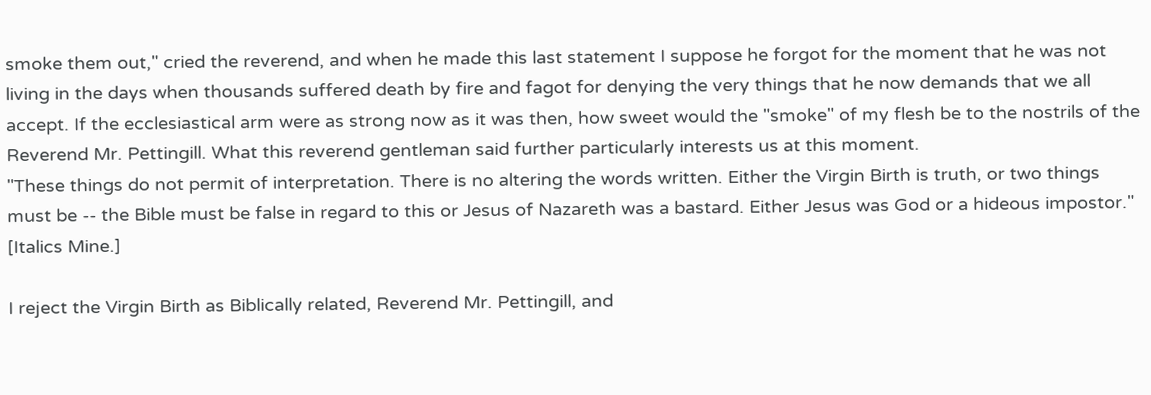smoke them out," cried the reverend, and when he made this last statement I suppose he forgot for the moment that he was not living in the days when thousands suffered death by fire and fagot for denying the very things that he now demands that we all accept. If the ecclesiastical arm were as strong now as it was then, how sweet would the "smoke" of my flesh be to the nostrils of the Reverend Mr. Pettingill. What this reverend gentleman said further particularly interests us at this moment.
"These things do not permit of interpretation. There is no altering the words written. Either the Virgin Birth is truth, or two things must be -- the Bible must be false in regard to this or Jesus of Nazareth was a bastard. Either Jesus was God or a hideous impostor." [Italics Mine.]

I reject the Virgin Birth as Biblically related, Reverend Mr. Pettingill, and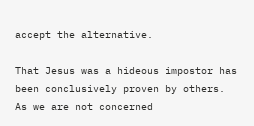accept the alternative.

That Jesus was a hideous impostor has been conclusively proven by others. As we are not concerned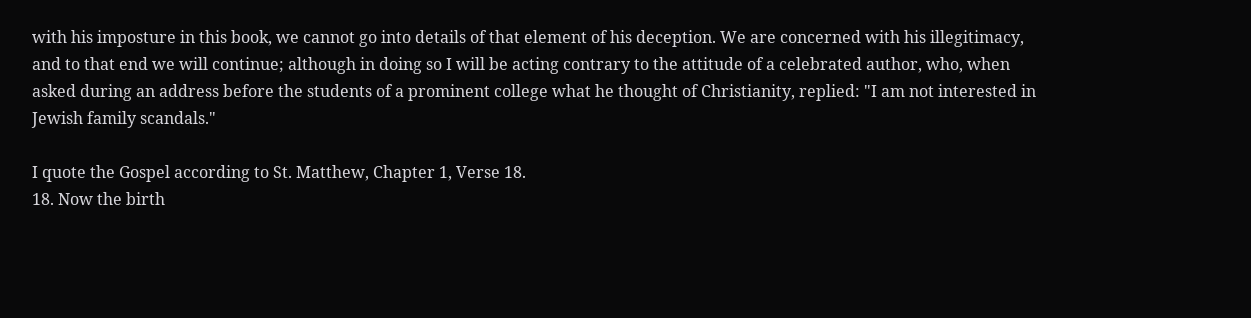with his imposture in this book, we cannot go into details of that element of his deception. We are concerned with his illegitimacy, and to that end we will continue; although in doing so I will be acting contrary to the attitude of a celebrated author, who, when asked during an address before the students of a prominent college what he thought of Christianity, replied: "I am not interested in Jewish family scandals."

I quote the Gospel according to St. Matthew, Chapter 1, Verse 18.
18. Now the birth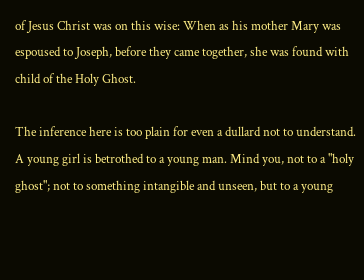of Jesus Christ was on this wise: When as his mother Mary was espoused to Joseph, before they came together, she was found with child of the Holy Ghost.

The inference here is too plain for even a dullard not to understand. A young girl is betrothed to a young man. Mind you, not to a "holy ghost"; not to something intangible and unseen, but to a young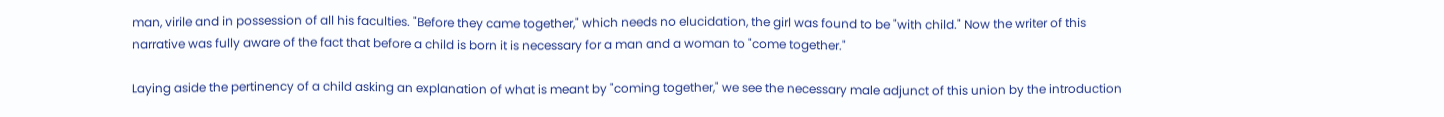man, virile and in possession of all his faculties. "Before they came together," which needs no elucidation, the girl was found to be "with child." Now the writer of this narrative was fully aware of the fact that before a child is born it is necessary for a man and a woman to "come together."

Laying aside the pertinency of a child asking an explanation of what is meant by "coming together," we see the necessary male adjunct of this union by the introduction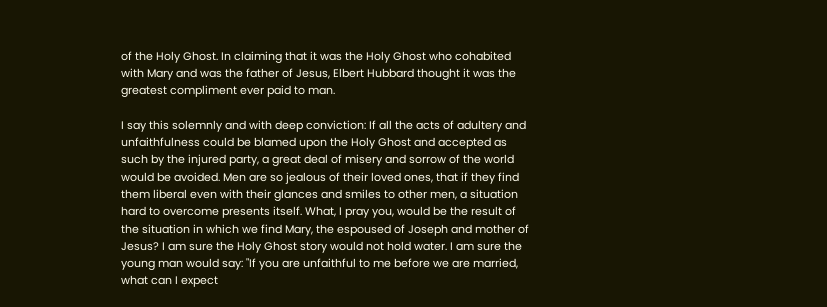of the Holy Ghost. In claiming that it was the Holy Ghost who cohabited with Mary and was the father of Jesus, Elbert Hubbard thought it was the greatest compliment ever paid to man.

I say this solemnly and with deep conviction: If all the acts of adultery and unfaithfulness could be blamed upon the Holy Ghost and accepted as such by the injured party, a great deal of misery and sorrow of the world would be avoided. Men are so jealous of their loved ones, that if they find them liberal even with their glances and smiles to other men, a situation hard to overcome presents itself. What, I pray you, would be the result of the situation in which we find Mary, the espoused of Joseph and mother of Jesus? I am sure the Holy Ghost story would not hold water. I am sure the young man would say: "If you are unfaithful to me before we are married, what can I expect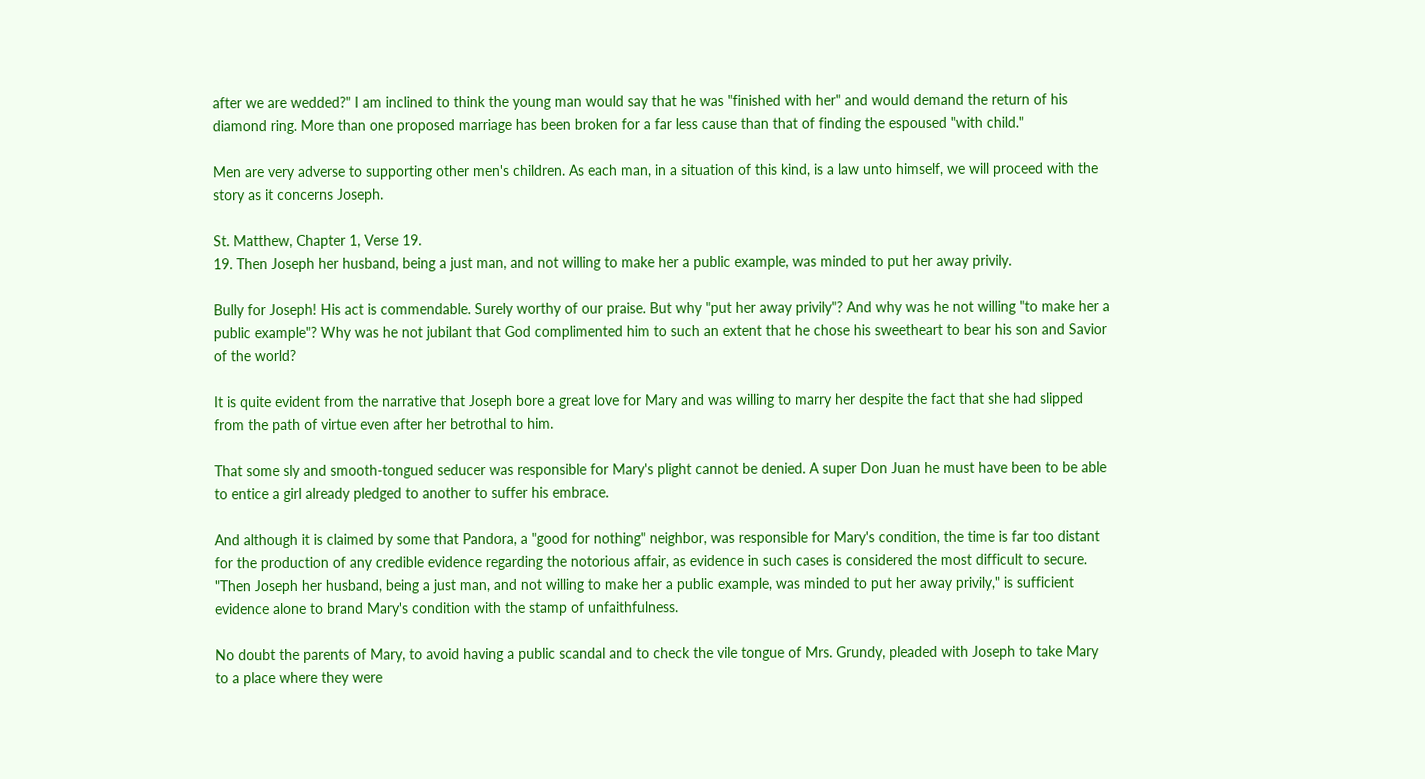after we are wedded?" I am inclined to think the young man would say that he was "finished with her" and would demand the return of his diamond ring. More than one proposed marriage has been broken for a far less cause than that of finding the espoused "with child."

Men are very adverse to supporting other men's children. As each man, in a situation of this kind, is a law unto himself, we will proceed with the story as it concerns Joseph.

St. Matthew, Chapter 1, Verse 19.
19. Then Joseph her husband, being a just man, and not willing to make her a public example, was minded to put her away privily.

Bully for Joseph! His act is commendable. Surely worthy of our praise. But why "put her away privily"? And why was he not willing "to make her a public example"? Why was he not jubilant that God complimented him to such an extent that he chose his sweetheart to bear his son and Savior of the world?

It is quite evident from the narrative that Joseph bore a great love for Mary and was willing to marry her despite the fact that she had slipped from the path of virtue even after her betrothal to him.

That some sly and smooth-tongued seducer was responsible for Mary's plight cannot be denied. A super Don Juan he must have been to be able to entice a girl already pledged to another to suffer his embrace.

And although it is claimed by some that Pandora, a "good for nothing" neighbor, was responsible for Mary's condition, the time is far too distant for the production of any credible evidence regarding the notorious affair, as evidence in such cases is considered the most difficult to secure. "Then Joseph her husband, being a just man, and not willing to make her a public example, was minded to put her away privily," is sufficient evidence alone to brand Mary's condition with the stamp of unfaithfulness.

No doubt the parents of Mary, to avoid having a public scandal and to check the vile tongue of Mrs. Grundy, pleaded with Joseph to take Mary to a place where they were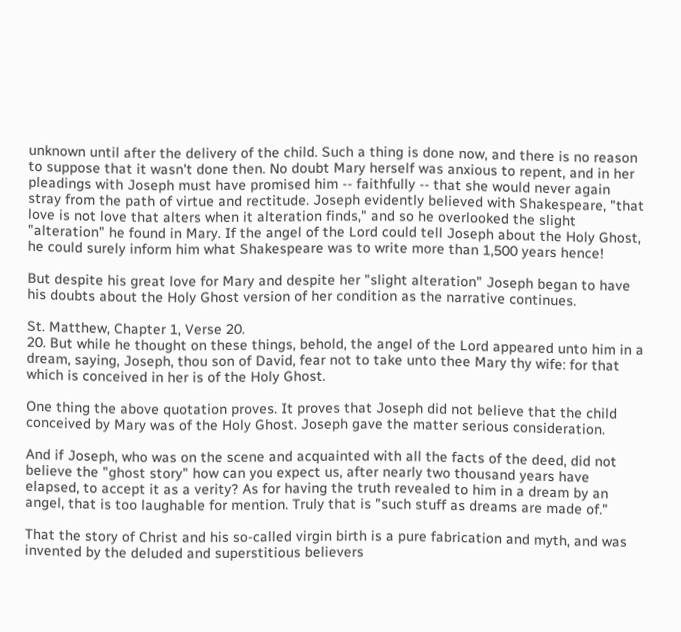unknown until after the delivery of the child. Such a thing is done now, and there is no reason to suppose that it wasn't done then. No doubt Mary herself was anxious to repent, and in her pleadings with Joseph must have promised him -- faithfully -- that she would never again stray from the path of virtue and rectitude. Joseph evidently believed with Shakespeare, "that love is not love that alters when it alteration finds," and so he overlooked the slight "alteration" he found in Mary. If the angel of the Lord could tell Joseph about the Holy Ghost, he could surely inform him what Shakespeare was to write more than 1,500 years hence!

But despite his great love for Mary and despite her "slight alteration" Joseph began to have his doubts about the Holy Ghost version of her condition as the narrative continues.

St. Matthew, Chapter 1, Verse 20.
20. But while he thought on these things, behold, the angel of the Lord appeared unto him in a dream, saying, Joseph, thou son of David, fear not to take unto thee Mary thy wife: for that which is conceived in her is of the Holy Ghost.

One thing the above quotation proves. It proves that Joseph did not believe that the child conceived by Mary was of the Holy Ghost. Joseph gave the matter serious consideration.

And if Joseph, who was on the scene and acquainted with all the facts of the deed, did not believe the "ghost story" how can you expect us, after nearly two thousand years have elapsed, to accept it as a verity? As for having the truth revealed to him in a dream by an angel, that is too laughable for mention. Truly that is "such stuff as dreams are made of."

That the story of Christ and his so-called virgin birth is a pure fabrication and myth, and was invented by the deluded and superstitious believers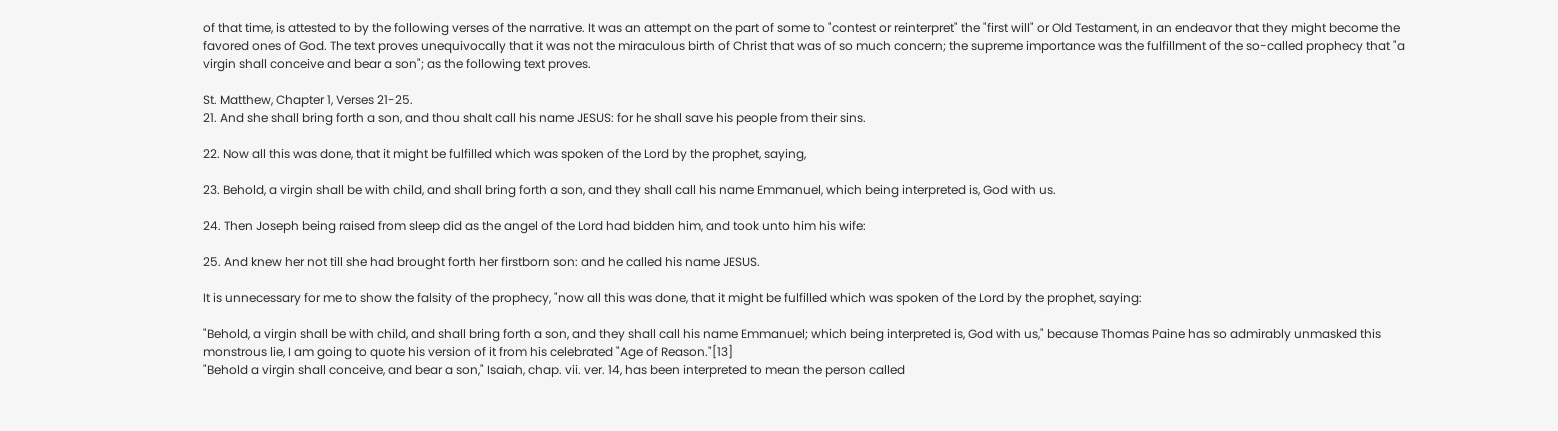of that time, is attested to by the following verses of the narrative. It was an attempt on the part of some to "contest or reinterpret" the "first will" or Old Testament, in an endeavor that they might become the favored ones of God. The text proves unequivocally that it was not the miraculous birth of Christ that was of so much concern; the supreme importance was the fulfillment of the so-called prophecy that "a virgin shall conceive and bear a son"; as the following text proves.

St. Matthew, Chapter 1, Verses 21-25.
21. And she shall bring forth a son, and thou shalt call his name JESUS: for he shall save his people from their sins.

22. Now all this was done, that it might be fulfilled which was spoken of the Lord by the prophet, saying,

23. Behold, a virgin shall be with child, and shall bring forth a son, and they shall call his name Emmanuel, which being interpreted is, God with us.

24. Then Joseph being raised from sleep did as the angel of the Lord had bidden him, and took unto him his wife:

25. And knew her not till she had brought forth her firstborn son: and he called his name JESUS.

It is unnecessary for me to show the falsity of the prophecy, "now all this was done, that it might be fulfilled which was spoken of the Lord by the prophet, saying:

"Behold, a virgin shall be with child, and shall bring forth a son, and they shall call his name Emmanuel; which being interpreted is, God with us," because Thomas Paine has so admirably unmasked this monstrous lie, I am going to quote his version of it from his celebrated "Age of Reason."[13]
"Behold a virgin shall conceive, and bear a son," Isaiah, chap. vii. ver. 14, has been interpreted to mean the person called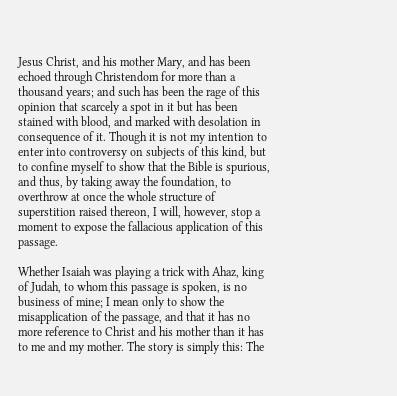Jesus Christ, and his mother Mary, and has been echoed through Christendom for more than a thousand years; and such has been the rage of this opinion that scarcely a spot in it but has been stained with blood, and marked with desolation in consequence of it. Though it is not my intention to enter into controversy on subjects of this kind, but to confine myself to show that the Bible is spurious, and thus, by taking away the foundation, to overthrow at once the whole structure of superstition raised thereon, I will, however, stop a moment to expose the fallacious application of this passage.

Whether Isaiah was playing a trick with Ahaz, king of Judah, to whom this passage is spoken, is no business of mine; I mean only to show the misapplication of the passage, and that it has no more reference to Christ and his mother than it has to me and my mother. The story is simply this: The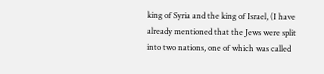king of Syria and the king of Israel, (I have already mentioned that the Jews were split into two nations, one of which was called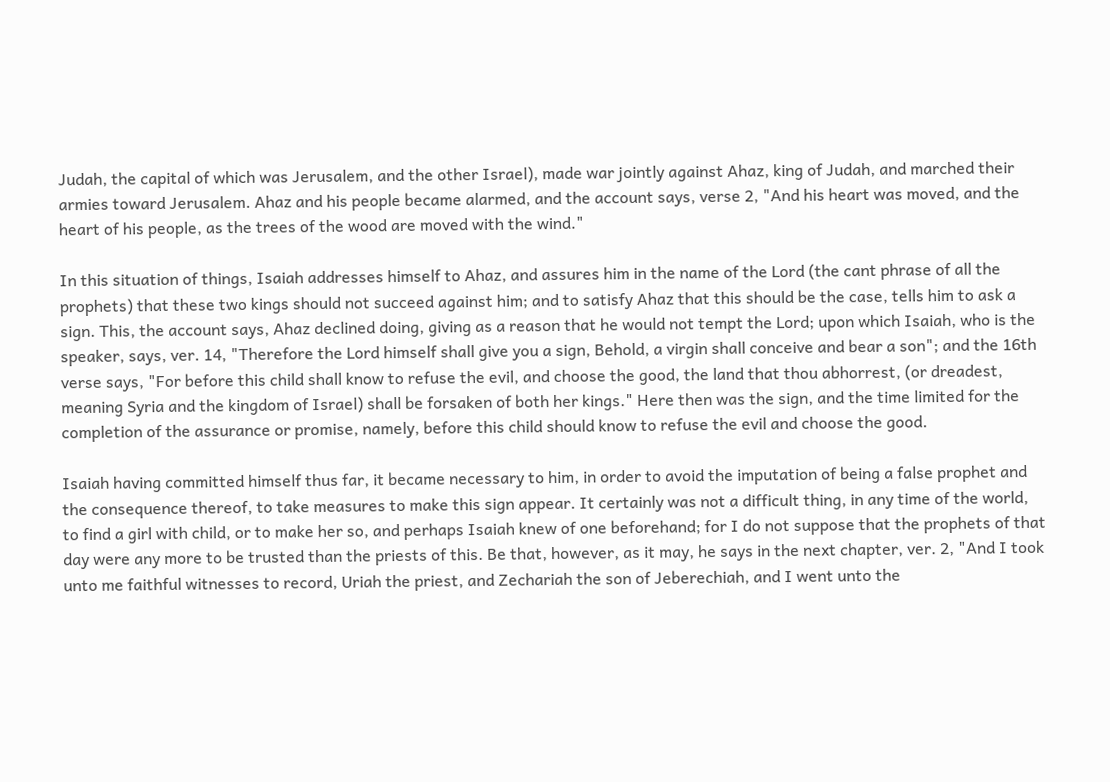Judah, the capital of which was Jerusalem, and the other Israel), made war jointly against Ahaz, king of Judah, and marched their armies toward Jerusalem. Ahaz and his people became alarmed, and the account says, verse 2, "And his heart was moved, and the heart of his people, as the trees of the wood are moved with the wind."

In this situation of things, Isaiah addresses himself to Ahaz, and assures him in the name of the Lord (the cant phrase of all the prophets) that these two kings should not succeed against him; and to satisfy Ahaz that this should be the case, tells him to ask a sign. This, the account says, Ahaz declined doing, giving as a reason that he would not tempt the Lord; upon which Isaiah, who is the speaker, says, ver. 14, "Therefore the Lord himself shall give you a sign, Behold, a virgin shall conceive and bear a son"; and the 16th verse says, "For before this child shall know to refuse the evil, and choose the good, the land that thou abhorrest, (or dreadest, meaning Syria and the kingdom of Israel) shall be forsaken of both her kings." Here then was the sign, and the time limited for the completion of the assurance or promise, namely, before this child should know to refuse the evil and choose the good.

Isaiah having committed himself thus far, it became necessary to him, in order to avoid the imputation of being a false prophet and the consequence thereof, to take measures to make this sign appear. It certainly was not a difficult thing, in any time of the world, to find a girl with child, or to make her so, and perhaps Isaiah knew of one beforehand; for I do not suppose that the prophets of that day were any more to be trusted than the priests of this. Be that, however, as it may, he says in the next chapter, ver. 2, "And I took unto me faithful witnesses to record, Uriah the priest, and Zechariah the son of Jeberechiah, and I went unto the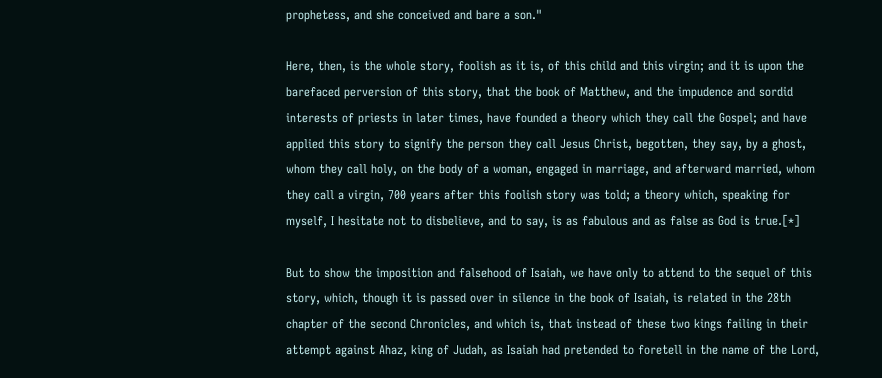prophetess, and she conceived and bare a son."

Here, then, is the whole story, foolish as it is, of this child and this virgin; and it is upon the barefaced perversion of this story, that the book of Matthew, and the impudence and sordid interests of priests in later times, have founded a theory which they call the Gospel; and have applied this story to signify the person they call Jesus Christ, begotten, they say, by a ghost, whom they call holy, on the body of a woman, engaged in marriage, and afterward married, whom they call a virgin, 700 years after this foolish story was told; a theory which, speaking for myself, I hesitate not to disbelieve, and to say, is as fabulous and as false as God is true.[*]

But to show the imposition and falsehood of Isaiah, we have only to attend to the sequel of this story, which, though it is passed over in silence in the book of Isaiah, is related in the 28th chapter of the second Chronicles, and which is, that instead of these two kings failing in their attempt against Ahaz, king of Judah, as Isaiah had pretended to foretell in the name of the Lord,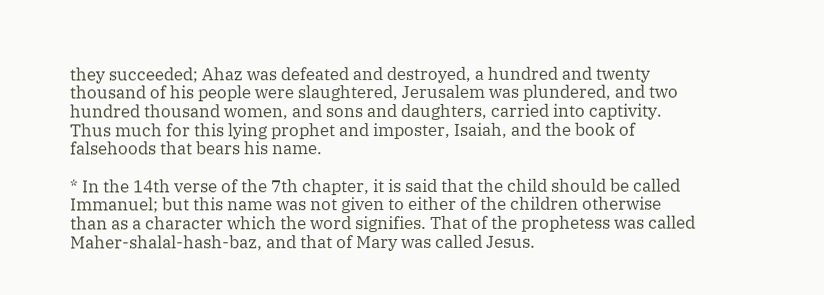they succeeded; Ahaz was defeated and destroyed, a hundred and twenty thousand of his people were slaughtered, Jerusalem was plundered, and two hundred thousand women, and sons and daughters, carried into captivity. Thus much for this lying prophet and imposter, Isaiah, and the book of falsehoods that bears his name.

* In the 14th verse of the 7th chapter, it is said that the child should be called Immanuel; but this name was not given to either of the children otherwise than as a character which the word signifies. That of the prophetess was called Maher-shalal-hash-baz, and that of Mary was called Jesus.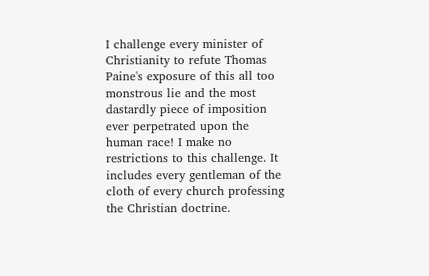I challenge every minister of Christianity to refute Thomas Paine's exposure of this all too monstrous lie and the most dastardly piece of imposition ever perpetrated upon the human race! I make no restrictions to this challenge. It includes every gentleman of the cloth of every church professing the Christian doctrine.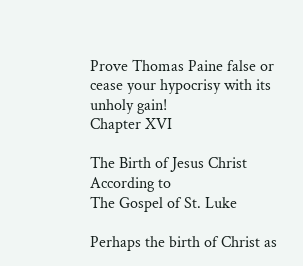Prove Thomas Paine false or cease your hypocrisy with its unholy gain!
Chapter XVI

The Birth of Jesus Christ
According to
The Gospel of St. Luke

Perhaps the birth of Christ as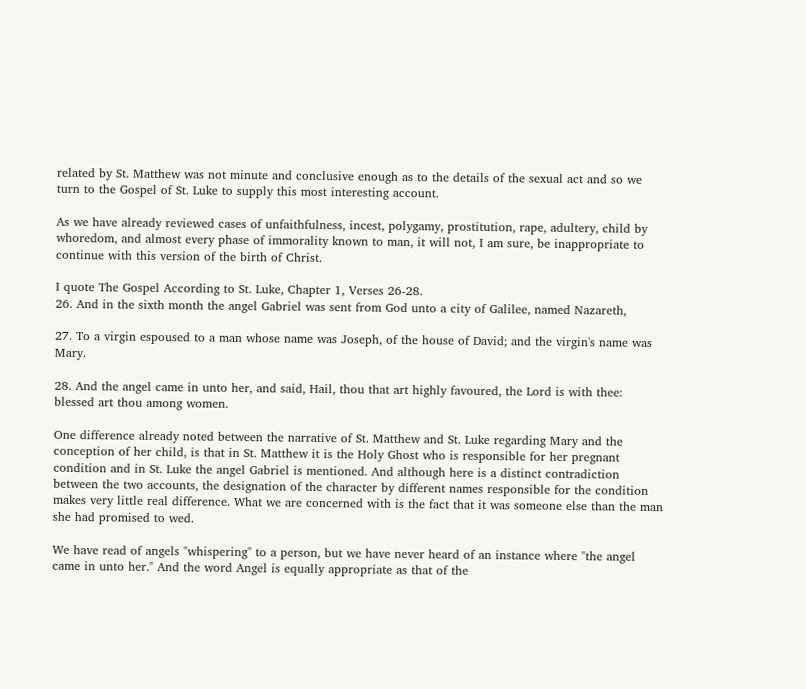related by St. Matthew was not minute and conclusive enough as to the details of the sexual act and so we turn to the Gospel of St. Luke to supply this most interesting account.

As we have already reviewed cases of unfaithfulness, incest, polygamy, prostitution, rape, adultery, child by whoredom, and almost every phase of immorality known to man, it will not, I am sure, be inappropriate to continue with this version of the birth of Christ.

I quote The Gospel According to St. Luke, Chapter 1, Verses 26-28.
26. And in the sixth month the angel Gabriel was sent from God unto a city of Galilee, named Nazareth,

27. To a virgin espoused to a man whose name was Joseph, of the house of David; and the virgin's name was Mary.

28. And the angel came in unto her, and said, Hail, thou that art highly favoured, the Lord is with thee: blessed art thou among women.

One difference already noted between the narrative of St. Matthew and St. Luke regarding Mary and the conception of her child, is that in St. Matthew it is the Holy Ghost who is responsible for her pregnant condition and in St. Luke the angel Gabriel is mentioned. And although here is a distinct contradiction between the two accounts, the designation of the character by different names responsible for the condition makes very little real difference. What we are concerned with is the fact that it was someone else than the man she had promised to wed.

We have read of angels "whispering" to a person, but we have never heard of an instance where "the angel came in unto her." And the word Angel is equally appropriate as that of the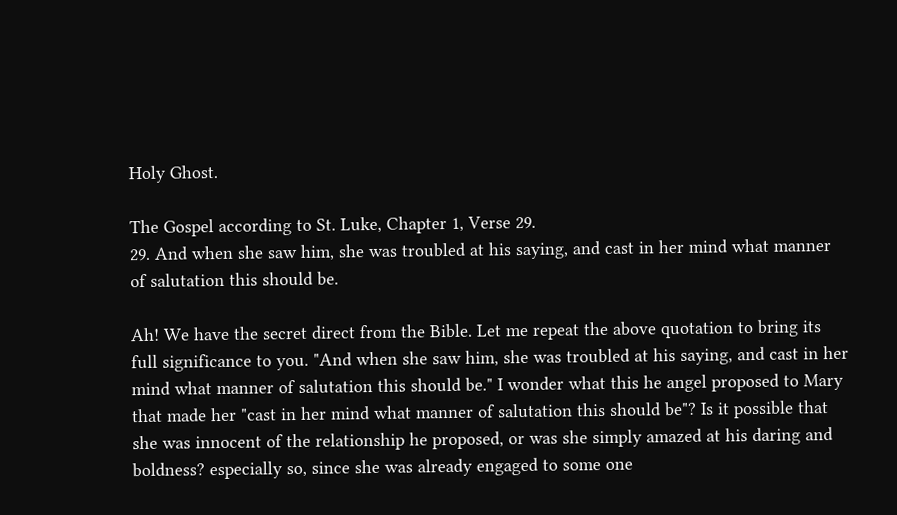Holy Ghost.

The Gospel according to St. Luke, Chapter 1, Verse 29.
29. And when she saw him, she was troubled at his saying, and cast in her mind what manner of salutation this should be.

Ah! We have the secret direct from the Bible. Let me repeat the above quotation to bring its full significance to you. "And when she saw him, she was troubled at his saying, and cast in her mind what manner of salutation this should be." I wonder what this he angel proposed to Mary that made her "cast in her mind what manner of salutation this should be"? Is it possible that she was innocent of the relationship he proposed, or was she simply amazed at his daring and boldness? especially so, since she was already engaged to some one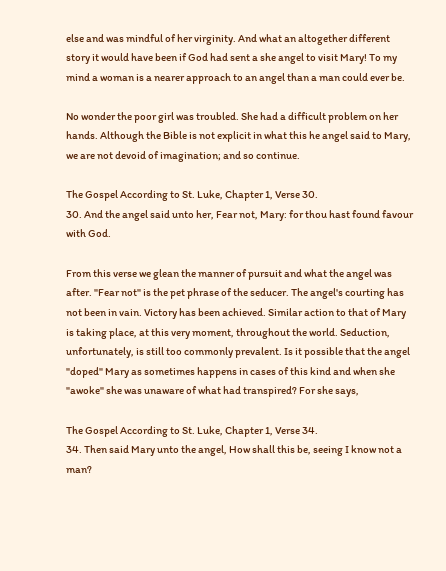else and was mindful of her virginity. And what an altogether different story it would have been if God had sent a she angel to visit Mary! To my mind a woman is a nearer approach to an angel than a man could ever be.

No wonder the poor girl was troubled. She had a difficult problem on her hands. Although the Bible is not explicit in what this he angel said to Mary, we are not devoid of imagination; and so continue.

The Gospel According to St. Luke, Chapter 1, Verse 30.
30. And the angel said unto her, Fear not, Mary: for thou hast found favour with God.

From this verse we glean the manner of pursuit and what the angel was after. "Fear not" is the pet phrase of the seducer. The angel's courting has not been in vain. Victory has been achieved. Similar action to that of Mary is taking place, at this very moment, throughout the world. Seduction, unfortunately, is still too commonly prevalent. Is it possible that the angel "doped" Mary as sometimes happens in cases of this kind and when she "awoke" she was unaware of what had transpired? For she says,

The Gospel According to St. Luke, Chapter 1, Verse 34.
34. Then said Mary unto the angel, How shall this be, seeing I know not a man?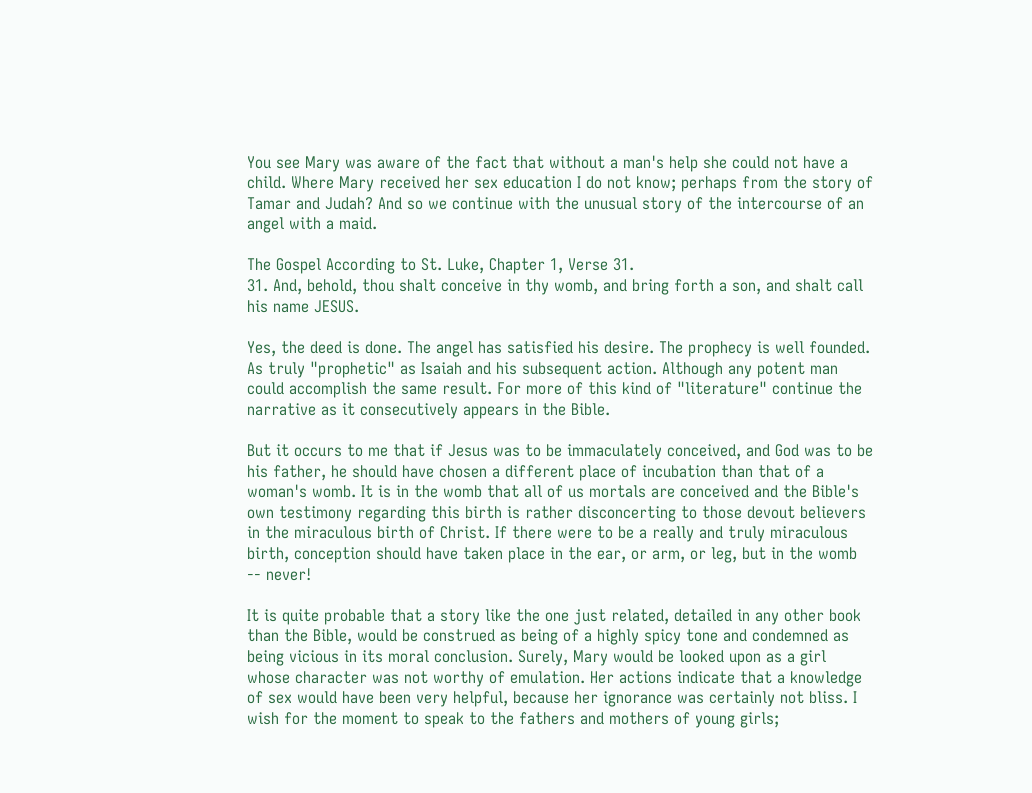You see Mary was aware of the fact that without a man's help she could not have a child. Where Mary received her sex education I do not know; perhaps from the story of Tamar and Judah? And so we continue with the unusual story of the intercourse of an angel with a maid.

The Gospel According to St. Luke, Chapter 1, Verse 31.
31. And, behold, thou shalt conceive in thy womb, and bring forth a son, and shalt call his name JESUS.

Yes, the deed is done. The angel has satisfied his desire. The prophecy is well founded. As truly "prophetic" as Isaiah and his subsequent action. Although any potent man could accomplish the same result. For more of this kind of "literature" continue the narrative as it consecutively appears in the Bible.

But it occurs to me that if Jesus was to be immaculately conceived, and God was to be his father, he should have chosen a different place of incubation than that of a woman's womb. It is in the womb that all of us mortals are conceived and the Bible's own testimony regarding this birth is rather disconcerting to those devout believers in the miraculous birth of Christ. If there were to be a really and truly miraculous birth, conception should have taken place in the ear, or arm, or leg, but in the womb -- never!

It is quite probable that a story like the one just related, detailed in any other book than the Bible, would be construed as being of a highly spicy tone and condemned as being vicious in its moral conclusion. Surely, Mary would be looked upon as a girl whose character was not worthy of emulation. Her actions indicate that a knowledge of sex would have been very helpful, because her ignorance was certainly not bliss. I wish for the moment to speak to the fathers and mothers of young girls;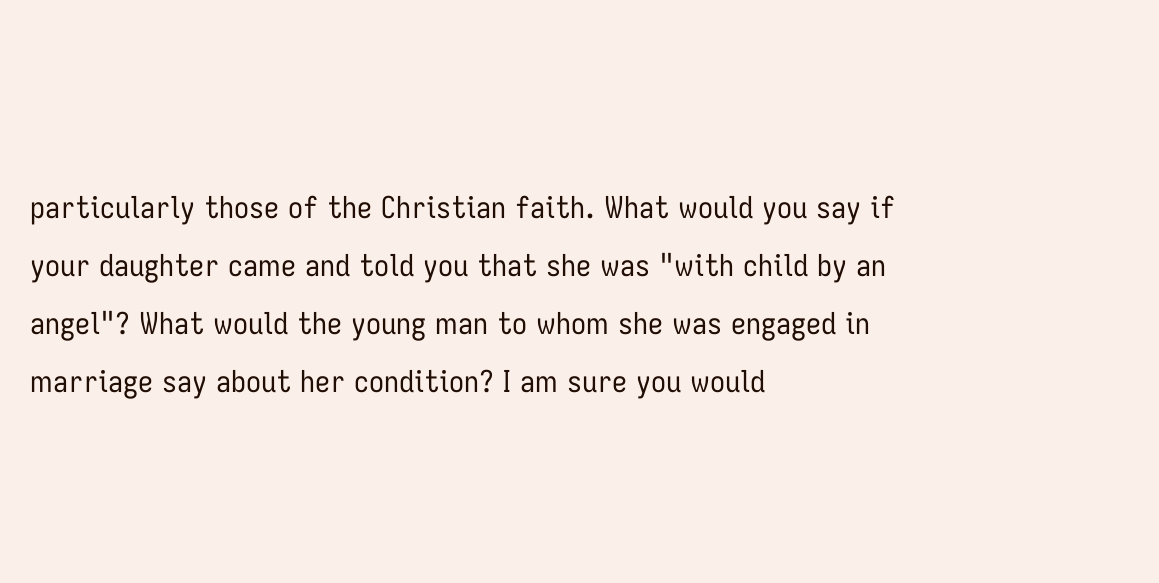particularly those of the Christian faith. What would you say if your daughter came and told you that she was "with child by an angel"? What would the young man to whom she was engaged in marriage say about her condition? I am sure you would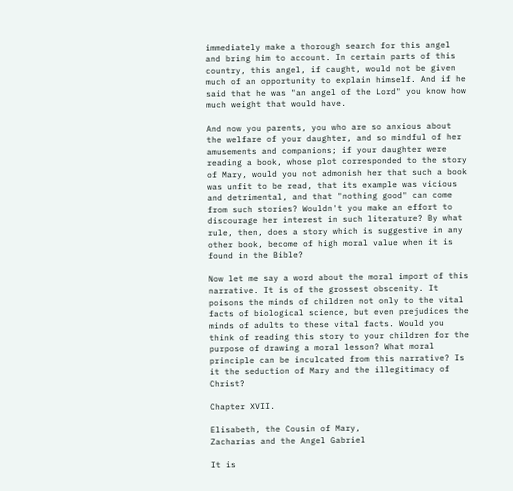immediately make a thorough search for this angel and bring him to account. In certain parts of this country, this angel, if caught, would not be given much of an opportunity to explain himself. And if he said that he was "an angel of the Lord" you know how much weight that would have.

And now you parents, you who are so anxious about the welfare of your daughter, and so mindful of her amusements and companions; if your daughter were reading a book, whose plot corresponded to the story of Mary, would you not admonish her that such a book was unfit to be read, that its example was vicious and detrimental, and that "nothing good" can come from such stories? Wouldn't you make an effort to discourage her interest in such literature? By what rule, then, does a story which is suggestive in any other book, become of high moral value when it is found in the Bible?

Now let me say a word about the moral import of this narrative. It is of the grossest obscenity. It poisons the minds of children not only to the vital facts of biological science, but even prejudices the minds of adults to these vital facts. Would you think of reading this story to your children for the purpose of drawing a moral lesson? What moral principle can be inculcated from this narrative? Is it the seduction of Mary and the illegitimacy of Christ?

Chapter XVII.

Elisabeth, the Cousin of Mary,
Zacharias and the Angel Gabriel

It is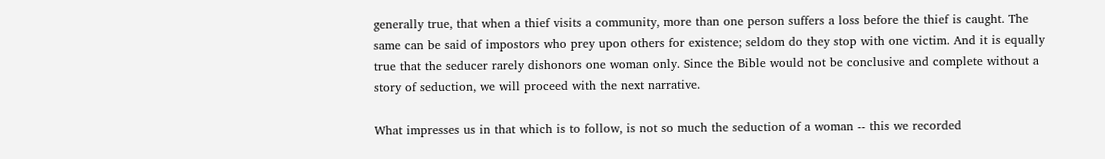generally true, that when a thief visits a community, more than one person suffers a loss before the thief is caught. The same can be said of impostors who prey upon others for existence; seldom do they stop with one victim. And it is equally true that the seducer rarely dishonors one woman only. Since the Bible would not be conclusive and complete without a story of seduction, we will proceed with the next narrative.

What impresses us in that which is to follow, is not so much the seduction of a woman -- this we recorded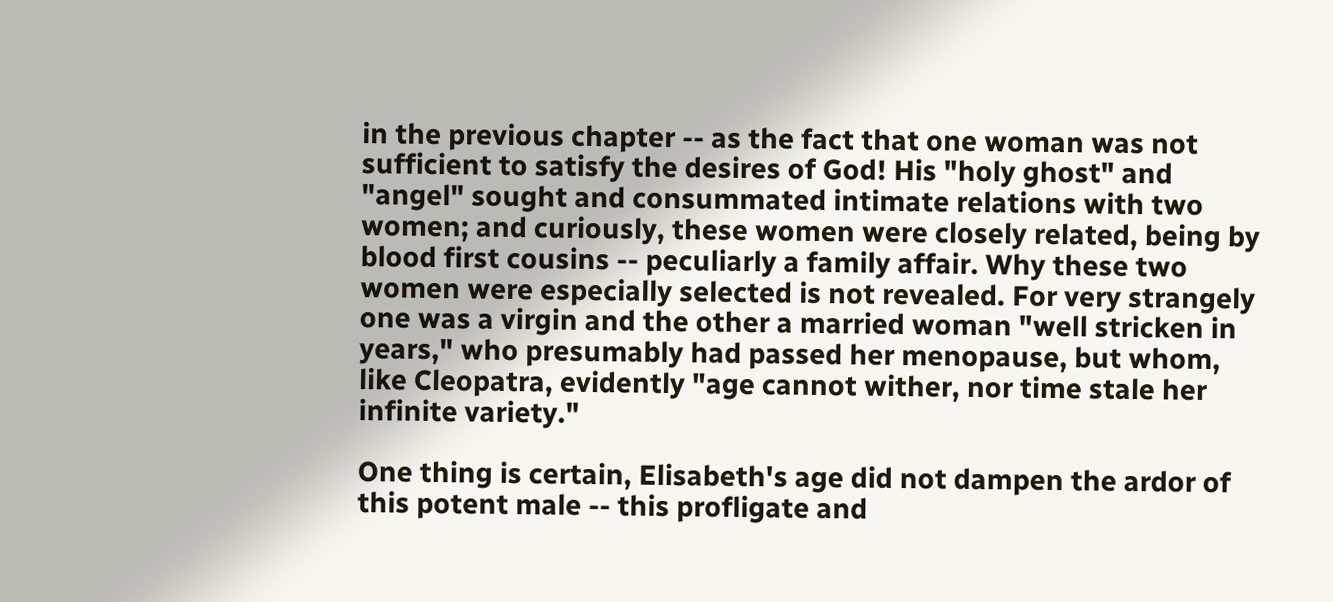in the previous chapter -- as the fact that one woman was not sufficient to satisfy the desires of God! His "holy ghost" and "angel" sought and consummated intimate relations with two women; and curiously, these women were closely related, being by blood first cousins -- peculiarly a family affair. Why these two women were especially selected is not revealed. For very strangely one was a virgin and the other a married woman "well stricken in years," who presumably had passed her menopause, but whom, like Cleopatra, evidently "age cannot wither, nor time stale her infinite variety."

One thing is certain, Elisabeth's age did not dampen the ardor of this potent male -- this profligate and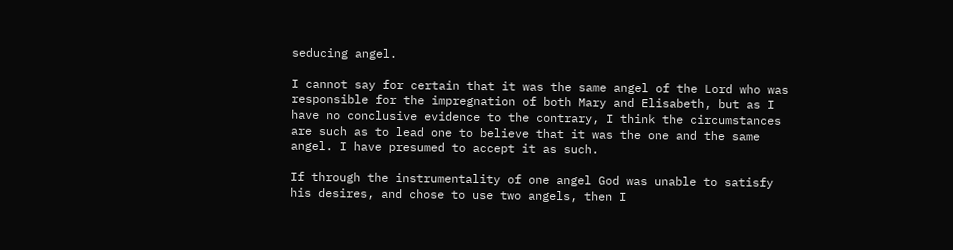seducing angel.

I cannot say for certain that it was the same angel of the Lord who was responsible for the impregnation of both Mary and Elisabeth, but as I have no conclusive evidence to the contrary, I think the circumstances are such as to lead one to believe that it was the one and the same angel. I have presumed to accept it as such.

If through the instrumentality of one angel God was unable to satisfy his desires, and chose to use two angels, then I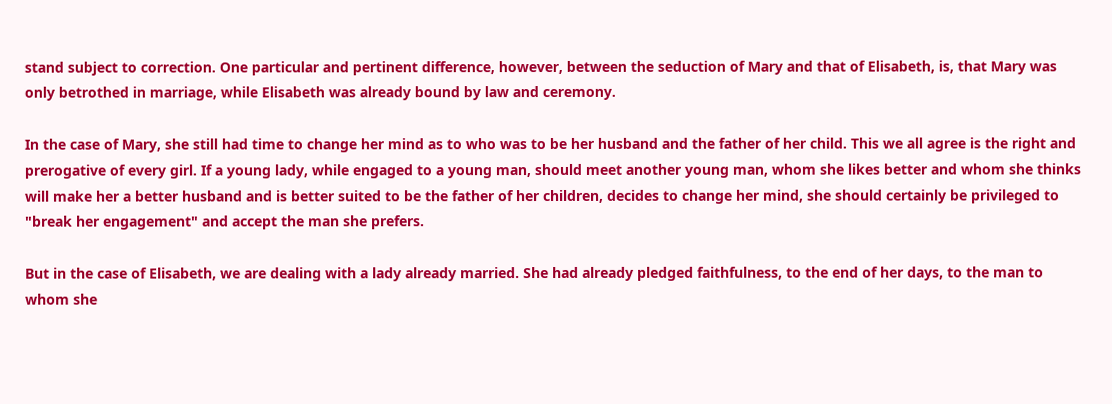stand subject to correction. One particular and pertinent difference, however, between the seduction of Mary and that of Elisabeth, is, that Mary was only betrothed in marriage, while Elisabeth was already bound by law and ceremony.

In the case of Mary, she still had time to change her mind as to who was to be her husband and the father of her child. This we all agree is the right and prerogative of every girl. If a young lady, while engaged to a young man, should meet another young man, whom she likes better and whom she thinks will make her a better husband and is better suited to be the father of her children, decides to change her mind, she should certainly be privileged to "break her engagement" and accept the man she prefers.

But in the case of Elisabeth, we are dealing with a lady already married. She had already pledged faithfulness, to the end of her days, to the man to whom she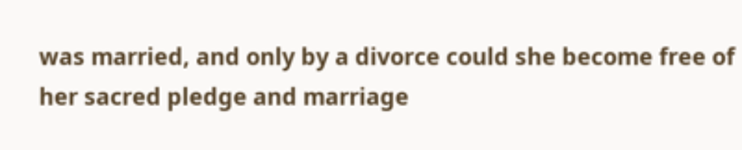was married, and only by a divorce could she become free of her sacred pledge and marriage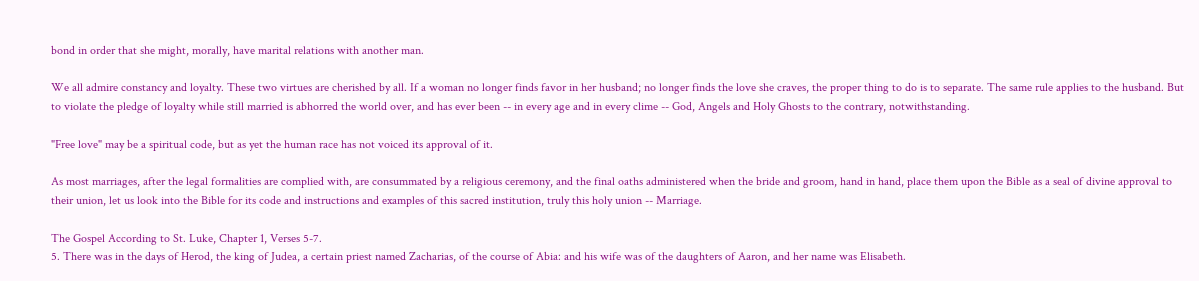bond in order that she might, morally, have marital relations with another man.

We all admire constancy and loyalty. These two virtues are cherished by all. If a woman no longer finds favor in her husband; no longer finds the love she craves, the proper thing to do is to separate. The same rule applies to the husband. But to violate the pledge of loyalty while still married is abhorred the world over, and has ever been -- in every age and in every clime -- God, Angels and Holy Ghosts to the contrary, notwithstanding.

"Free love" may be a spiritual code, but as yet the human race has not voiced its approval of it.

As most marriages, after the legal formalities are complied with, are consummated by a religious ceremony, and the final oaths administered when the bride and groom, hand in hand, place them upon the Bible as a seal of divine approval to their union, let us look into the Bible for its code and instructions and examples of this sacred institution, truly this holy union -- Marriage.

The Gospel According to St. Luke, Chapter 1, Verses 5-7.
5. There was in the days of Herod, the king of Judea, a certain priest named Zacharias, of the course of Abia: and his wife was of the daughters of Aaron, and her name was Elisabeth.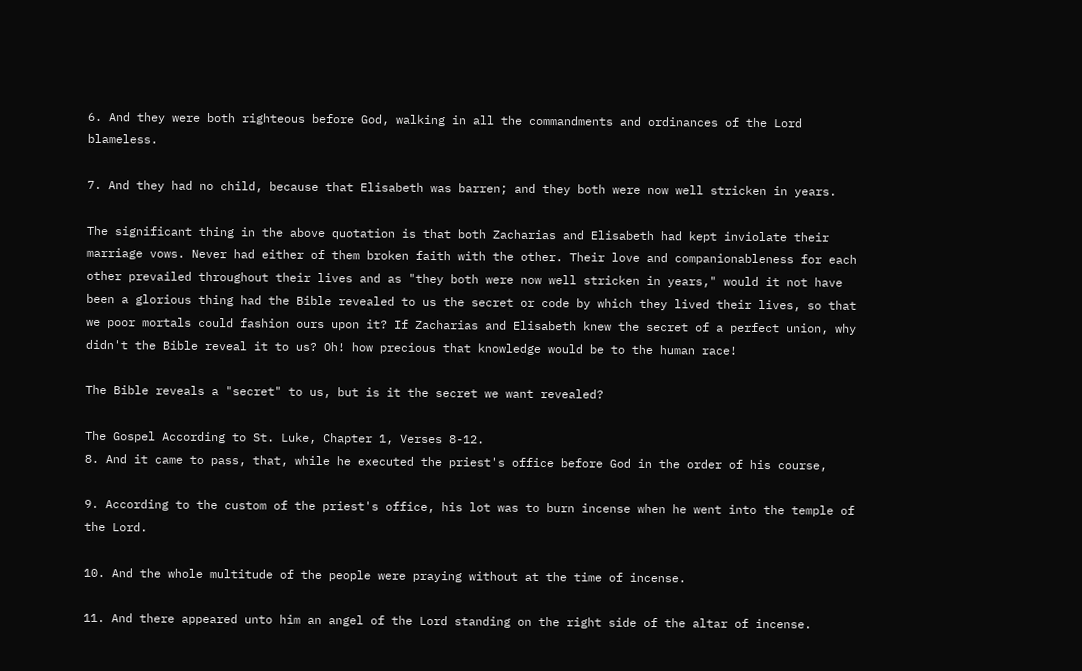6. And they were both righteous before God, walking in all the commandments and ordinances of the Lord blameless.

7. And they had no child, because that Elisabeth was barren; and they both were now well stricken in years.

The significant thing in the above quotation is that both Zacharias and Elisabeth had kept inviolate their marriage vows. Never had either of them broken faith with the other. Their love and companionableness for each other prevailed throughout their lives and as "they both were now well stricken in years," would it not have been a glorious thing had the Bible revealed to us the secret or code by which they lived their lives, so that we poor mortals could fashion ours upon it? If Zacharias and Elisabeth knew the secret of a perfect union, why didn't the Bible reveal it to us? Oh! how precious that knowledge would be to the human race!

The Bible reveals a "secret" to us, but is it the secret we want revealed?

The Gospel According to St. Luke, Chapter 1, Verses 8-12.
8. And it came to pass, that, while he executed the priest's office before God in the order of his course,

9. According to the custom of the priest's office, his lot was to burn incense when he went into the temple of the Lord.

10. And the whole multitude of the people were praying without at the time of incense.

11. And there appeared unto him an angel of the Lord standing on the right side of the altar of incense.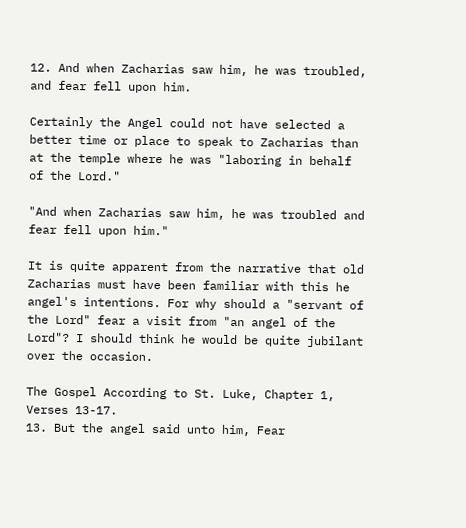12. And when Zacharias saw him, he was troubled, and fear fell upon him.

Certainly the Angel could not have selected a better time or place to speak to Zacharias than at the temple where he was "laboring in behalf of the Lord."

"And when Zacharias saw him, he was troubled and fear fell upon him."

It is quite apparent from the narrative that old Zacharias must have been familiar with this he angel's intentions. For why should a "servant of the Lord" fear a visit from "an angel of the Lord"? I should think he would be quite jubilant over the occasion.

The Gospel According to St. Luke, Chapter 1, Verses 13-17.
13. But the angel said unto him, Fear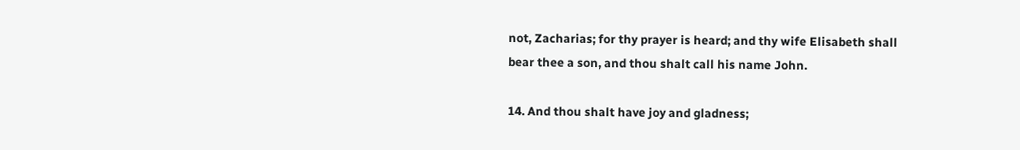not, Zacharias; for thy prayer is heard; and thy wife Elisabeth shall bear thee a son, and thou shalt call his name John.

14. And thou shalt have joy and gladness;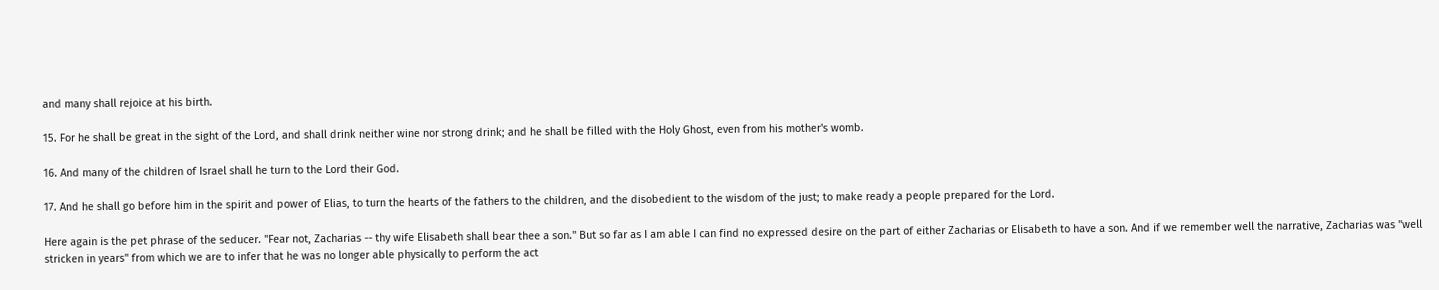and many shall rejoice at his birth.

15. For he shall be great in the sight of the Lord, and shall drink neither wine nor strong drink; and he shall be filled with the Holy Ghost, even from his mother's womb.

16. And many of the children of Israel shall he turn to the Lord their God.

17. And he shall go before him in the spirit and power of Elias, to turn the hearts of the fathers to the children, and the disobedient to the wisdom of the just; to make ready a people prepared for the Lord.

Here again is the pet phrase of the seducer. "Fear not, Zacharias -- thy wife Elisabeth shall bear thee a son." But so far as I am able I can find no expressed desire on the part of either Zacharias or Elisabeth to have a son. And if we remember well the narrative, Zacharias was "well stricken in years" from which we are to infer that he was no longer able physically to perform the act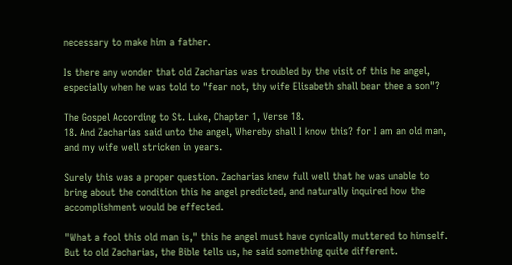necessary to make him a father.

Is there any wonder that old Zacharias was troubled by the visit of this he angel, especially when he was told to "fear not, thy wife Elisabeth shall bear thee a son"?

The Gospel According to St. Luke, Chapter 1, Verse 18.
18. And Zacharias said unto the angel, Whereby shall I know this? for I am an old man, and my wife well stricken in years.

Surely this was a proper question. Zacharias knew full well that he was unable to bring about the condition this he angel predicted, and naturally inquired how the accomplishment would be effected.

"What a fool this old man is," this he angel must have cynically muttered to himself. But to old Zacharias, the Bible tells us, he said something quite different.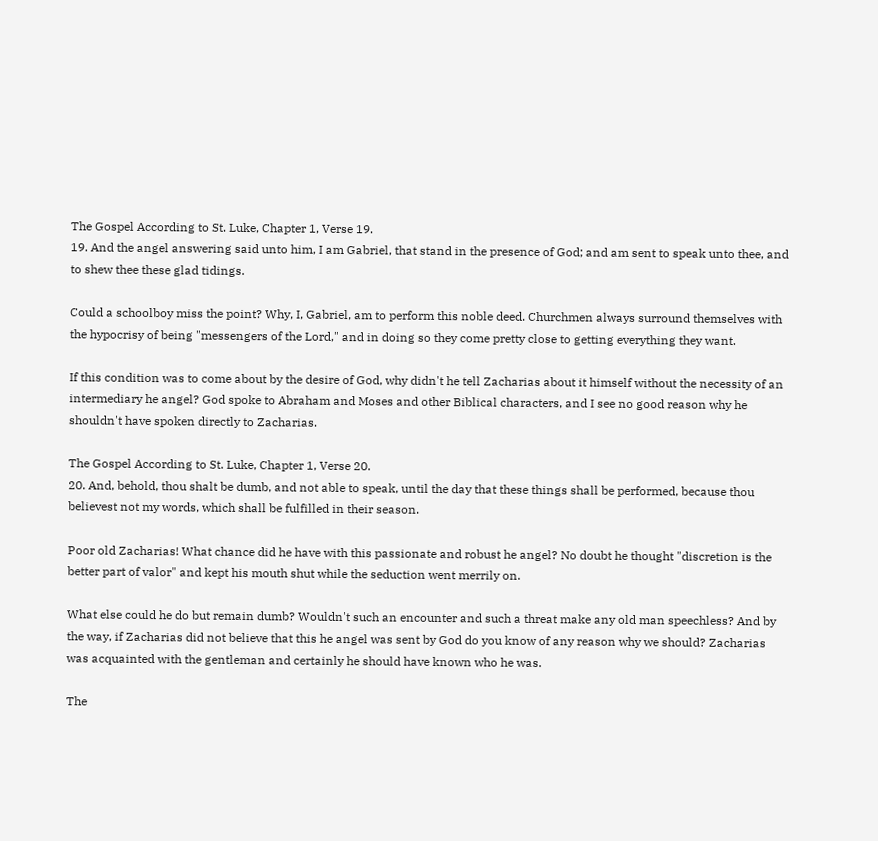The Gospel According to St. Luke, Chapter 1, Verse 19.
19. And the angel answering said unto him, I am Gabriel, that stand in the presence of God; and am sent to speak unto thee, and to shew thee these glad tidings.

Could a schoolboy miss the point? Why, I, Gabriel, am to perform this noble deed. Churchmen always surround themselves with the hypocrisy of being "messengers of the Lord," and in doing so they come pretty close to getting everything they want.

If this condition was to come about by the desire of God, why didn't he tell Zacharias about it himself without the necessity of an intermediary he angel? God spoke to Abraham and Moses and other Biblical characters, and I see no good reason why he shouldn't have spoken directly to Zacharias.

The Gospel According to St. Luke, Chapter 1, Verse 20.
20. And, behold, thou shalt be dumb, and not able to speak, until the day that these things shall be performed, because thou believest not my words, which shall be fulfilled in their season.

Poor old Zacharias! What chance did he have with this passionate and robust he angel? No doubt he thought "discretion is the better part of valor" and kept his mouth shut while the seduction went merrily on.

What else could he do but remain dumb? Wouldn't such an encounter and such a threat make any old man speechless? And by the way, if Zacharias did not believe that this he angel was sent by God do you know of any reason why we should? Zacharias was acquainted with the gentleman and certainly he should have known who he was.

The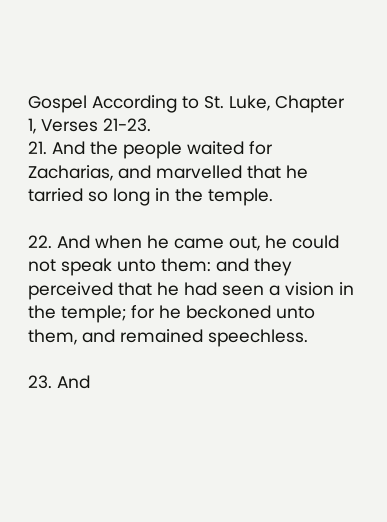Gospel According to St. Luke, Chapter 1, Verses 21-23.
21. And the people waited for Zacharias, and marvelled that he tarried so long in the temple.

22. And when he came out, he could not speak unto them: and they perceived that he had seen a vision in the temple; for he beckoned unto them, and remained speechless.

23. And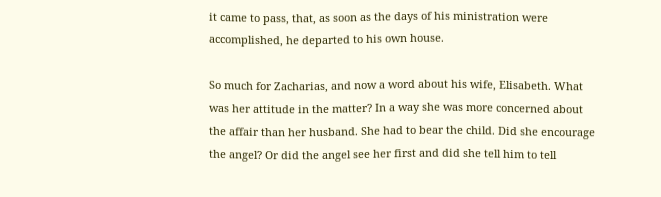it came to pass, that, as soon as the days of his ministration were accomplished, he departed to his own house.

So much for Zacharias, and now a word about his wife, Elisabeth. What was her attitude in the matter? In a way she was more concerned about the affair than her husband. She had to bear the child. Did she encourage the angel? Or did the angel see her first and did she tell him to tell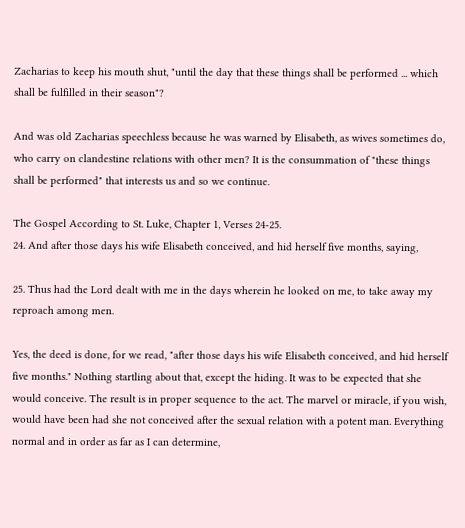Zacharias to keep his mouth shut, "until the day that these things shall be performed ... which shall be fulfilled in their season"?

And was old Zacharias speechless because he was warned by Elisabeth, as wives sometimes do, who carry on clandestine relations with other men? It is the consummation of "these things shall be performed" that interests us and so we continue.

The Gospel According to St. Luke, Chapter 1, Verses 24-25.
24. And after those days his wife Elisabeth conceived, and hid herself five months, saying,

25. Thus had the Lord dealt with me in the days wherein he looked on me, to take away my reproach among men.

Yes, the deed is done, for we read, "after those days his wife Elisabeth conceived, and hid herself five months." Nothing startling about that, except the hiding. It was to be expected that she would conceive. The result is in proper sequence to the act. The marvel or miracle, if you wish, would have been had she not conceived after the sexual relation with a potent man. Everything normal and in order as far as I can determine,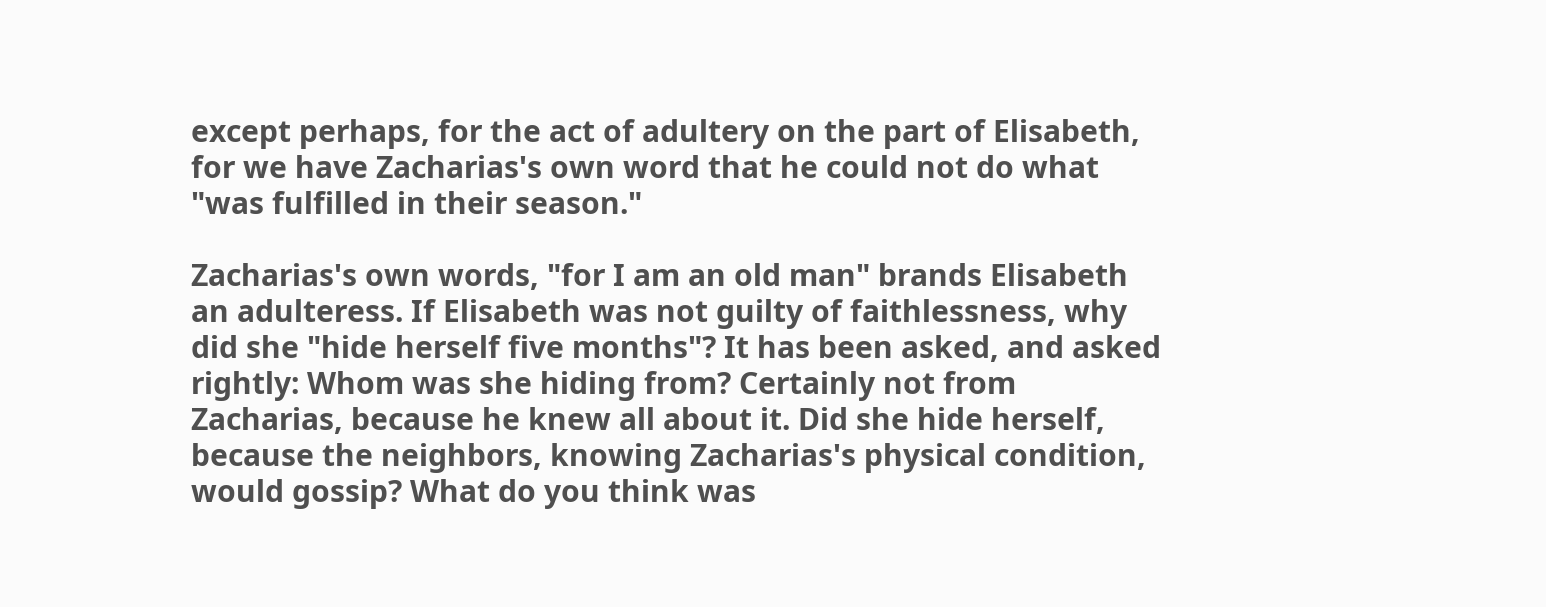except perhaps, for the act of adultery on the part of Elisabeth, for we have Zacharias's own word that he could not do what "was fulfilled in their season."

Zacharias's own words, "for I am an old man" brands Elisabeth an adulteress. If Elisabeth was not guilty of faithlessness, why did she "hide herself five months"? It has been asked, and asked rightly: Whom was she hiding from? Certainly not from Zacharias, because he knew all about it. Did she hide herself, because the neighbors, knowing Zacharias's physical condition, would gossip? What do you think was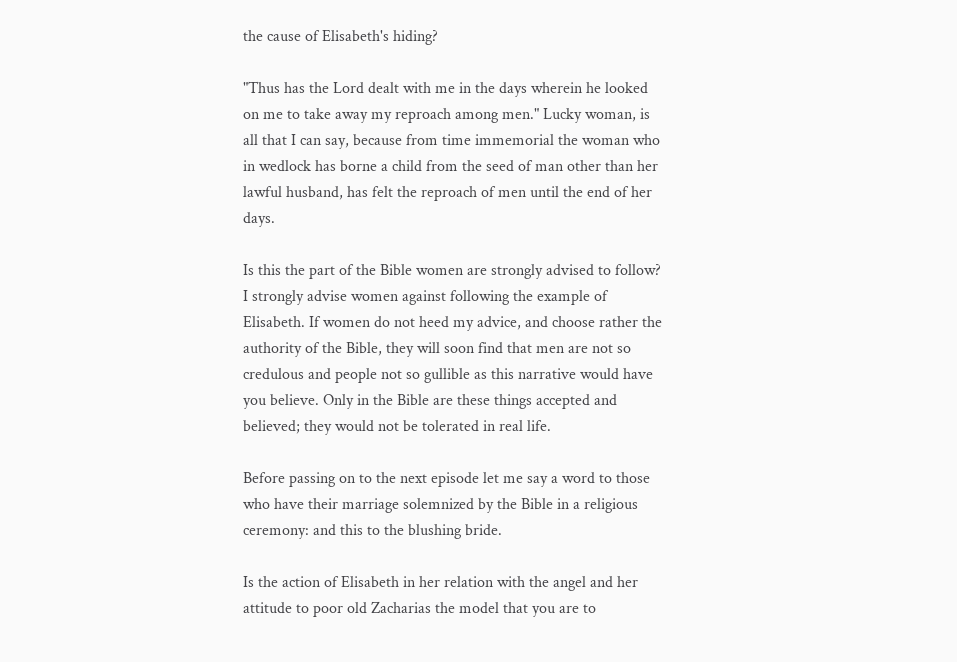the cause of Elisabeth's hiding?

"Thus has the Lord dealt with me in the days wherein he looked on me to take away my reproach among men." Lucky woman, is all that I can say, because from time immemorial the woman who in wedlock has borne a child from the seed of man other than her lawful husband, has felt the reproach of men until the end of her days.

Is this the part of the Bible women are strongly advised to follow? I strongly advise women against following the example of Elisabeth. If women do not heed my advice, and choose rather the authority of the Bible, they will soon find that men are not so credulous and people not so gullible as this narrative would have you believe. Only in the Bible are these things accepted and believed; they would not be tolerated in real life.

Before passing on to the next episode let me say a word to those who have their marriage solemnized by the Bible in a religious ceremony: and this to the blushing bride.

Is the action of Elisabeth in her relation with the angel and her attitude to poor old Zacharias the model that you are to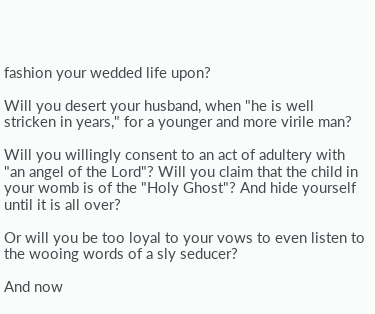fashion your wedded life upon?

Will you desert your husband, when "he is well stricken in years," for a younger and more virile man?

Will you willingly consent to an act of adultery with "an angel of the Lord"? Will you claim that the child in your womb is of the "Holy Ghost"? And hide yourself until it is all over?

Or will you be too loyal to your vows to even listen to the wooing words of a sly seducer?

And now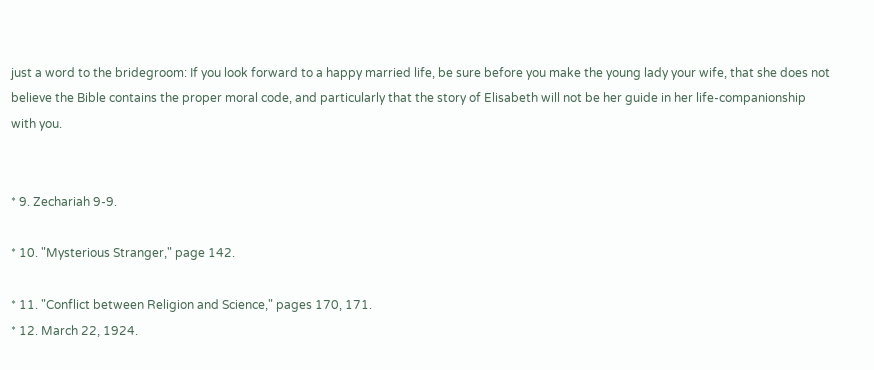just a word to the bridegroom: If you look forward to a happy married life, be sure before you make the young lady your wife, that she does not believe the Bible contains the proper moral code, and particularly that the story of Elisabeth will not be her guide in her life-companionship with you.


* 9. Zechariah 9-9.

* 10. "Mysterious Stranger," page 142.

* 11. "Conflict between Religion and Science," pages 170, 171.
* 12. March 22, 1924.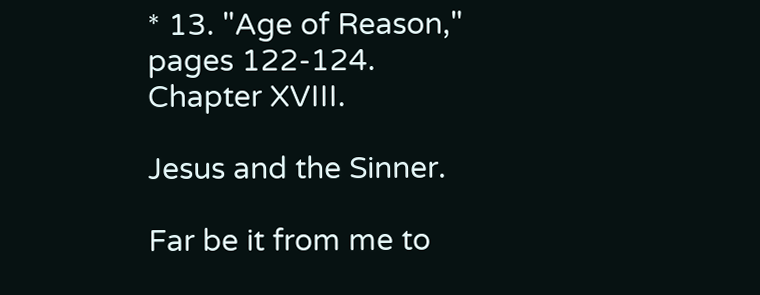* 13. "Age of Reason," pages 122-124.
Chapter XVIII.

Jesus and the Sinner.

Far be it from me to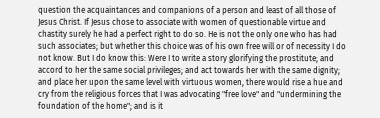question the acquaintances and companions of a person and least of all those of Jesus Christ. If Jesus chose to associate with women of questionable virtue and chastity surely he had a perfect right to do so. He is not the only one who has had such associates; but whether this choice was of his own free will or of necessity I do not know. But I do know this: Were I to write a story glorifying the prostitute; and accord to her the same social privileges; and act towards her with the same dignity; and place her upon the same level with virtuous women, there would rise a hue and cry from the religious forces that I was advocating "free love" and "undermining the foundation of the home"; and is it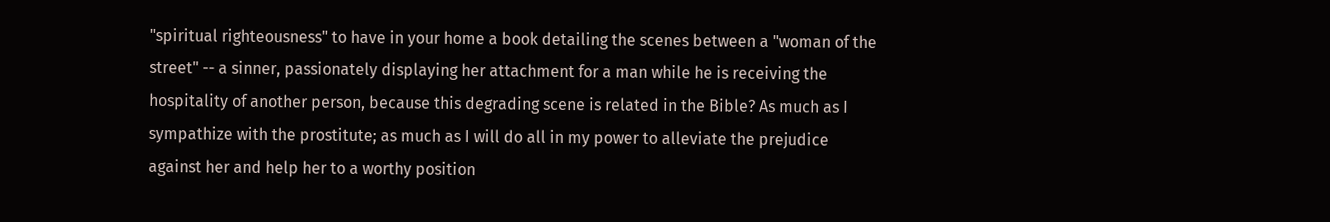"spiritual righteousness" to have in your home a book detailing the scenes between a "woman of the street" -- a sinner, passionately displaying her attachment for a man while he is receiving the hospitality of another person, because this degrading scene is related in the Bible? As much as I sympathize with the prostitute; as much as I will do all in my power to alleviate the prejudice against her and help her to a worthy position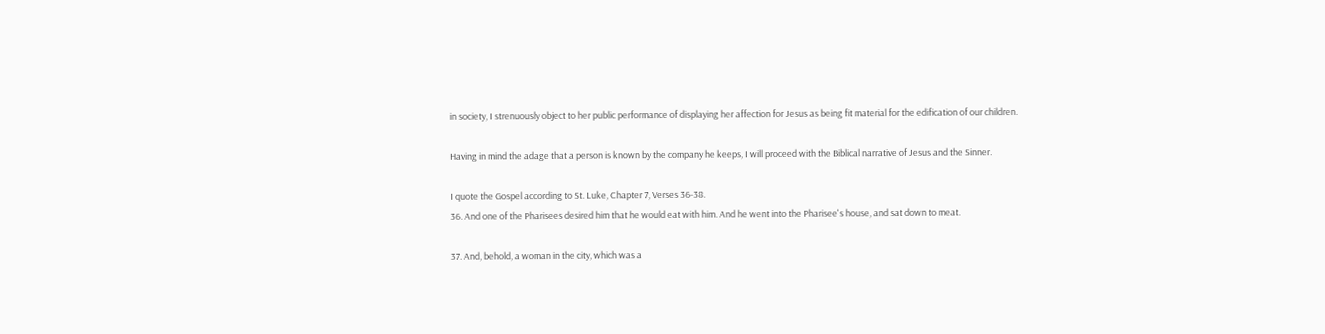in society, I strenuously object to her public performance of displaying her affection for Jesus as being fit material for the edification of our children.

Having in mind the adage that a person is known by the company he keeps, I will proceed with the Biblical narrative of Jesus and the Sinner.

I quote the Gospel according to St. Luke, Chapter 7, Verses 36-38.
36. And one of the Pharisees desired him that he would eat with him. And he went into the Pharisee's house, and sat down to meat.

37. And, behold, a woman in the city, which was a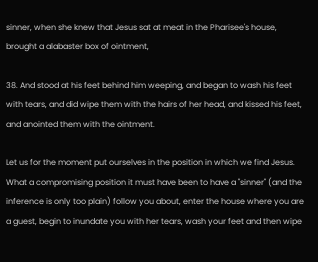sinner, when she knew that Jesus sat at meat in the Pharisee's house, brought a alabaster box of ointment,

38. And stood at his feet behind him weeping, and began to wash his feet with tears, and did wipe them with the hairs of her head, and kissed his feet, and anointed them with the ointment.

Let us for the moment put ourselves in the position in which we find Jesus. What a compromising position it must have been to have a "sinner" (and the inference is only too plain) follow you about, enter the house where you are a guest, begin to inundate you with her tears, wash your feet and then wipe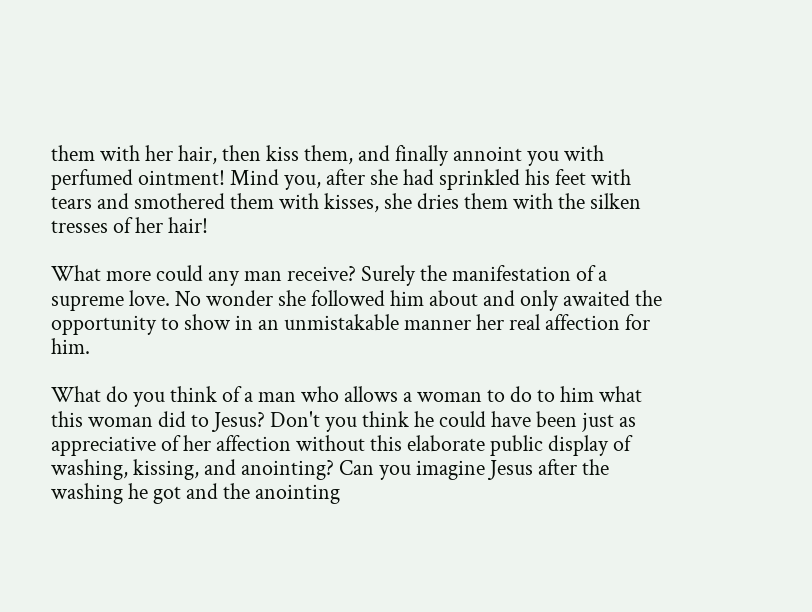them with her hair, then kiss them, and finally annoint you with perfumed ointment! Mind you, after she had sprinkled his feet with tears and smothered them with kisses, she dries them with the silken tresses of her hair!

What more could any man receive? Surely the manifestation of a supreme love. No wonder she followed him about and only awaited the opportunity to show in an unmistakable manner her real affection for him.

What do you think of a man who allows a woman to do to him what this woman did to Jesus? Don't you think he could have been just as appreciative of her affection without this elaborate public display of washing, kissing, and anointing? Can you imagine Jesus after the washing he got and the anointing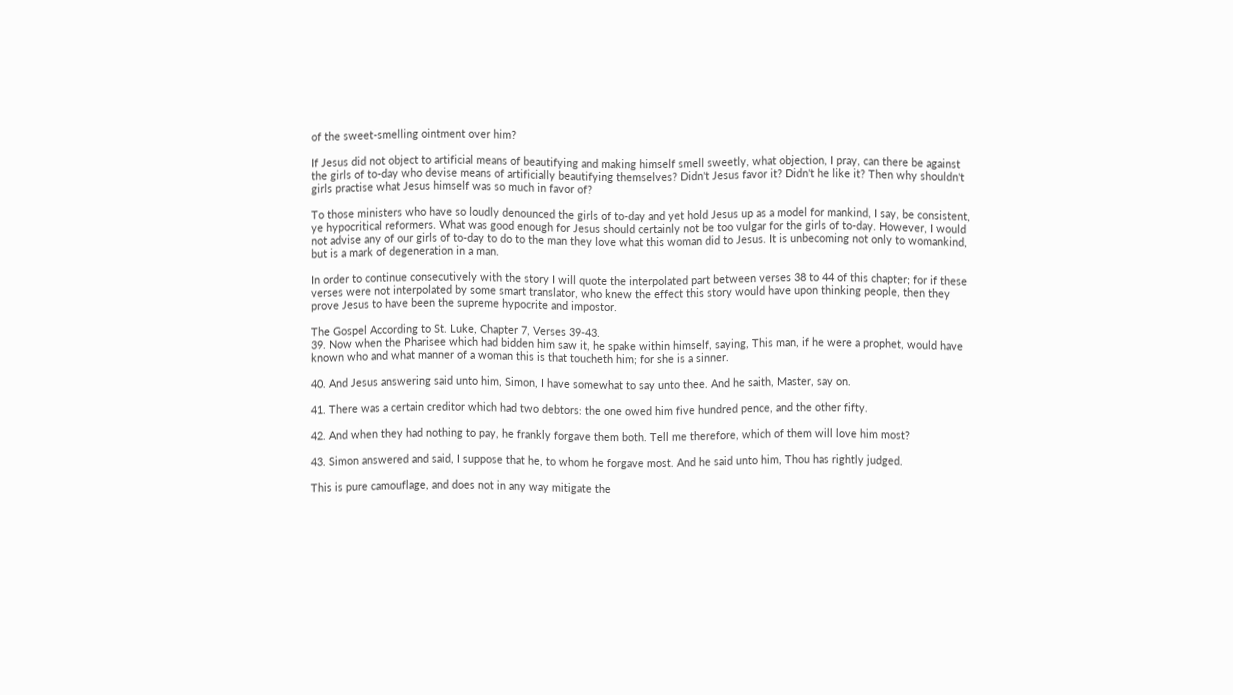of the sweet-smelling ointment over him?

If Jesus did not object to artificial means of beautifying and making himself smell sweetly, what objection, I pray, can there be against the girls of to-day who devise means of artificially beautifying themselves? Didn't Jesus favor it? Didn't he like it? Then why shouldn't girls practise what Jesus himself was so much in favor of?

To those ministers who have so loudly denounced the girls of to-day and yet hold Jesus up as a model for mankind, I say, be consistent, ye hypocritical reformers. What was good enough for Jesus should certainly not be too vulgar for the girls of to-day. However, I would not advise any of our girls of to-day to do to the man they love what this woman did to Jesus. It is unbecoming not only to womankind, but is a mark of degeneration in a man.

In order to continue consecutively with the story I will quote the interpolated part between verses 38 to 44 of this chapter; for if these verses were not interpolated by some smart translator, who knew the effect this story would have upon thinking people, then they prove Jesus to have been the supreme hypocrite and impostor.

The Gospel According to St. Luke, Chapter 7, Verses 39-43.
39. Now when the Pharisee which had bidden him saw it, he spake within himself, saying, This man, if he were a prophet, would have known who and what manner of a woman this is that toucheth him; for she is a sinner.

40. And Jesus answering said unto him, Simon, I have somewhat to say unto thee. And he saith, Master, say on.

41. There was a certain creditor which had two debtors: the one owed him five hundred pence, and the other fifty.

42. And when they had nothing to pay, he frankly forgave them both. Tell me therefore, which of them will love him most?

43. Simon answered and said, I suppose that he, to whom he forgave most. And he said unto him, Thou has rightly judged.

This is pure camouflage, and does not in any way mitigate the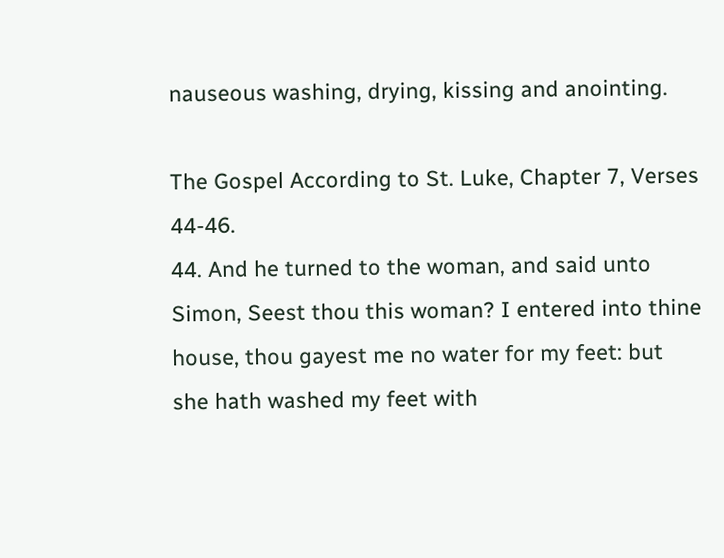nauseous washing, drying, kissing and anointing.

The Gospel According to St. Luke, Chapter 7, Verses 44-46.
44. And he turned to the woman, and said unto Simon, Seest thou this woman? I entered into thine house, thou gayest me no water for my feet: but she hath washed my feet with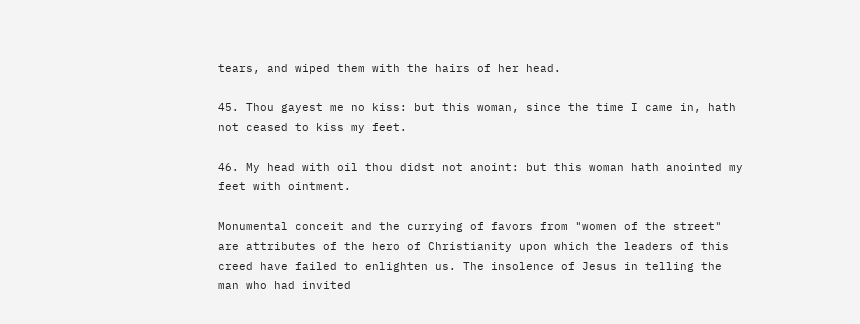tears, and wiped them with the hairs of her head.

45. Thou gayest me no kiss: but this woman, since the time I came in, hath not ceased to kiss my feet.

46. My head with oil thou didst not anoint: but this woman hath anointed my feet with ointment.

Monumental conceit and the currying of favors from "women of the street" are attributes of the hero of Christianity upon which the leaders of this creed have failed to enlighten us. The insolence of Jesus in telling the man who had invited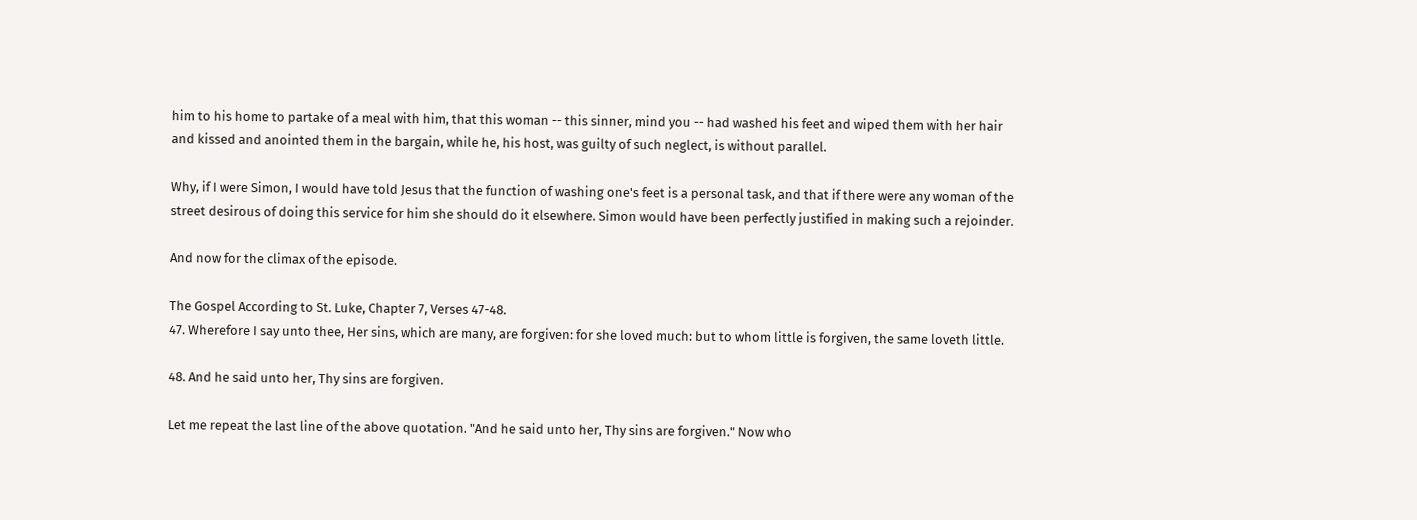him to his home to partake of a meal with him, that this woman -- this sinner, mind you -- had washed his feet and wiped them with her hair and kissed and anointed them in the bargain, while he, his host, was guilty of such neglect, is without parallel.

Why, if I were Simon, I would have told Jesus that the function of washing one's feet is a personal task, and that if there were any woman of the street desirous of doing this service for him she should do it elsewhere. Simon would have been perfectly justified in making such a rejoinder.

And now for the climax of the episode.

The Gospel According to St. Luke, Chapter 7, Verses 47-48.
47. Wherefore I say unto thee, Her sins, which are many, are forgiven: for she loved much: but to whom little is forgiven, the same loveth little.

48. And he said unto her, Thy sins are forgiven.

Let me repeat the last line of the above quotation. "And he said unto her, Thy sins are forgiven." Now who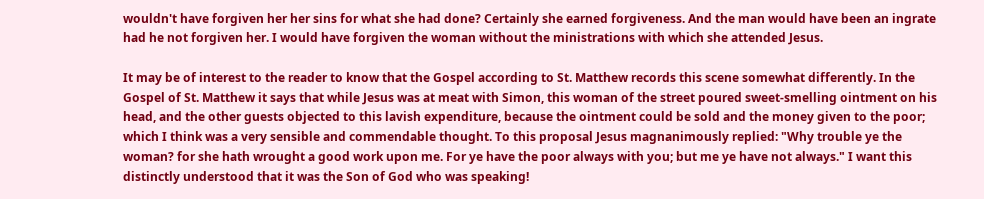wouldn't have forgiven her her sins for what she had done? Certainly she earned forgiveness. And the man would have been an ingrate had he not forgiven her. I would have forgiven the woman without the ministrations with which she attended Jesus.

It may be of interest to the reader to know that the Gospel according to St. Matthew records this scene somewhat differently. In the Gospel of St. Matthew it says that while Jesus was at meat with Simon, this woman of the street poured sweet-smelling ointment on his head, and the other guests objected to this lavish expenditure, because the ointment could be sold and the money given to the poor; which I think was a very sensible and commendable thought. To this proposal Jesus magnanimously replied: "Why trouble ye the woman? for she hath wrought a good work upon me. For ye have the poor always with you; but me ye have not always." I want this distinctly understood that it was the Son of God who was speaking!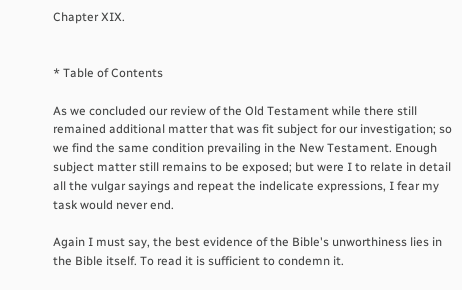Chapter XIX.


* Table of Contents

As we concluded our review of the Old Testament while there still remained additional matter that was fit subject for our investigation; so we find the same condition prevailing in the New Testament. Enough subject matter still remains to be exposed; but were I to relate in detail all the vulgar sayings and repeat the indelicate expressions, I fear my task would never end.

Again I must say, the best evidence of the Bible's unworthiness lies in the Bible itself. To read it is sufficient to condemn it.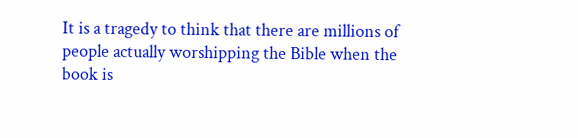It is a tragedy to think that there are millions of people actually worshipping the Bible when the book is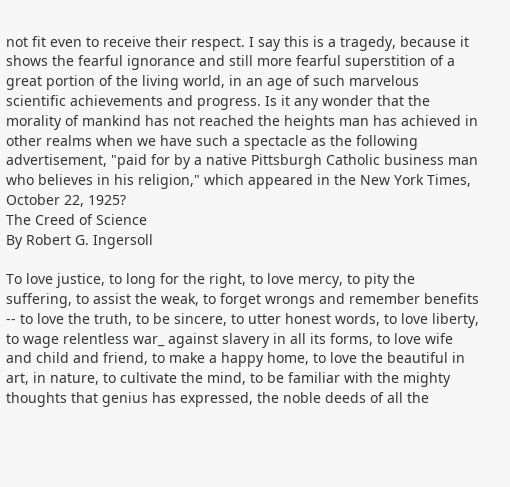not fit even to receive their respect. I say this is a tragedy, because it shows the fearful ignorance and still more fearful superstition of a great portion of the living world, in an age of such marvelous scientific achievements and progress. Is it any wonder that the morality of mankind has not reached the heights man has achieved in other realms when we have such a spectacle as the following advertisement, "paid for by a native Pittsburgh Catholic business man who believes in his religion," which appeared in the New York Times, October 22, 1925?
The Creed of Science
By Robert G. Ingersoll

To love justice, to long for the right, to love mercy, to pity the suffering, to assist the weak, to forget wrongs and remember benefits -- to love the truth, to be sincere, to utter honest words, to love liberty, to wage relentless war_ against slavery in all its forms, to love wife and child and friend, to make a happy home, to love the beautiful in art, in nature, to cultivate the mind, to be familiar with the mighty thoughts that genius has expressed, the noble deeds of all the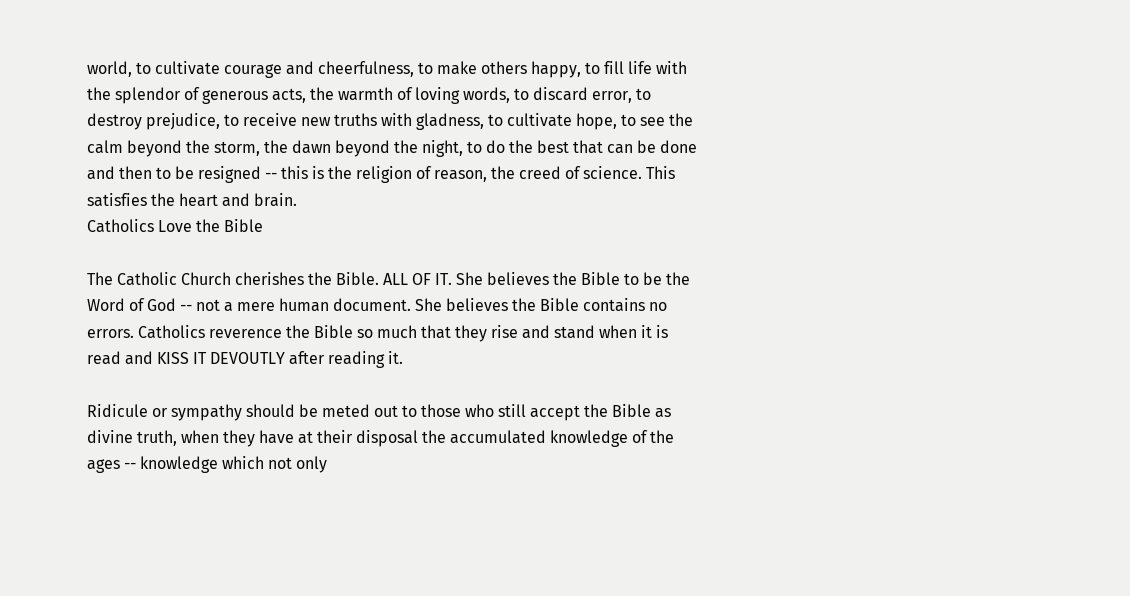world, to cultivate courage and cheerfulness, to make others happy, to fill life with the splendor of generous acts, the warmth of loving words, to discard error, to destroy prejudice, to receive new truths with gladness, to cultivate hope, to see the calm beyond the storm, the dawn beyond the night, to do the best that can be done and then to be resigned -- this is the religion of reason, the creed of science. This satisfies the heart and brain.
Catholics Love the Bible

The Catholic Church cherishes the Bible. ALL OF IT. She believes the Bible to be the Word of God -- not a mere human document. She believes the Bible contains no errors. Catholics reverence the Bible so much that they rise and stand when it is read and KISS IT DEVOUTLY after reading it.

Ridicule or sympathy should be meted out to those who still accept the Bible as divine truth, when they have at their disposal the accumulated knowledge of the ages -- knowledge which not only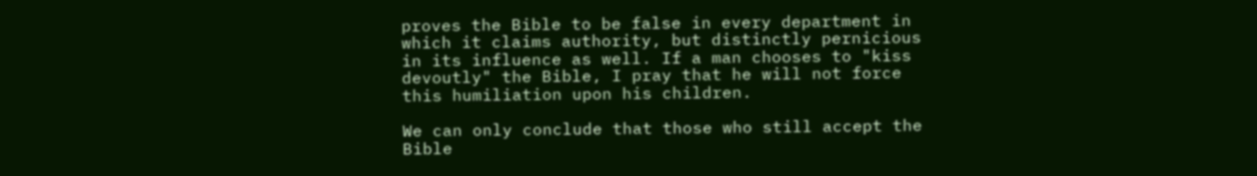proves the Bible to be false in every department in which it claims authority, but distinctly pernicious in its influence as well. If a man chooses to "kiss devoutly" the Bible, I pray that he will not force this humiliation upon his children.

We can only conclude that those who still accept the Bible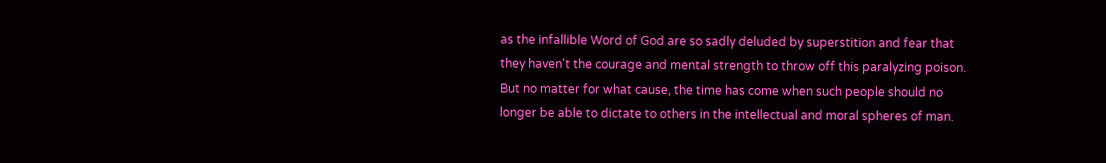as the infallible Word of God are so sadly deluded by superstition and fear that they haven't the courage and mental strength to throw off this paralyzing poison. But no matter for what cause, the time has come when such people should no longer be able to dictate to others in the intellectual and moral spheres of man.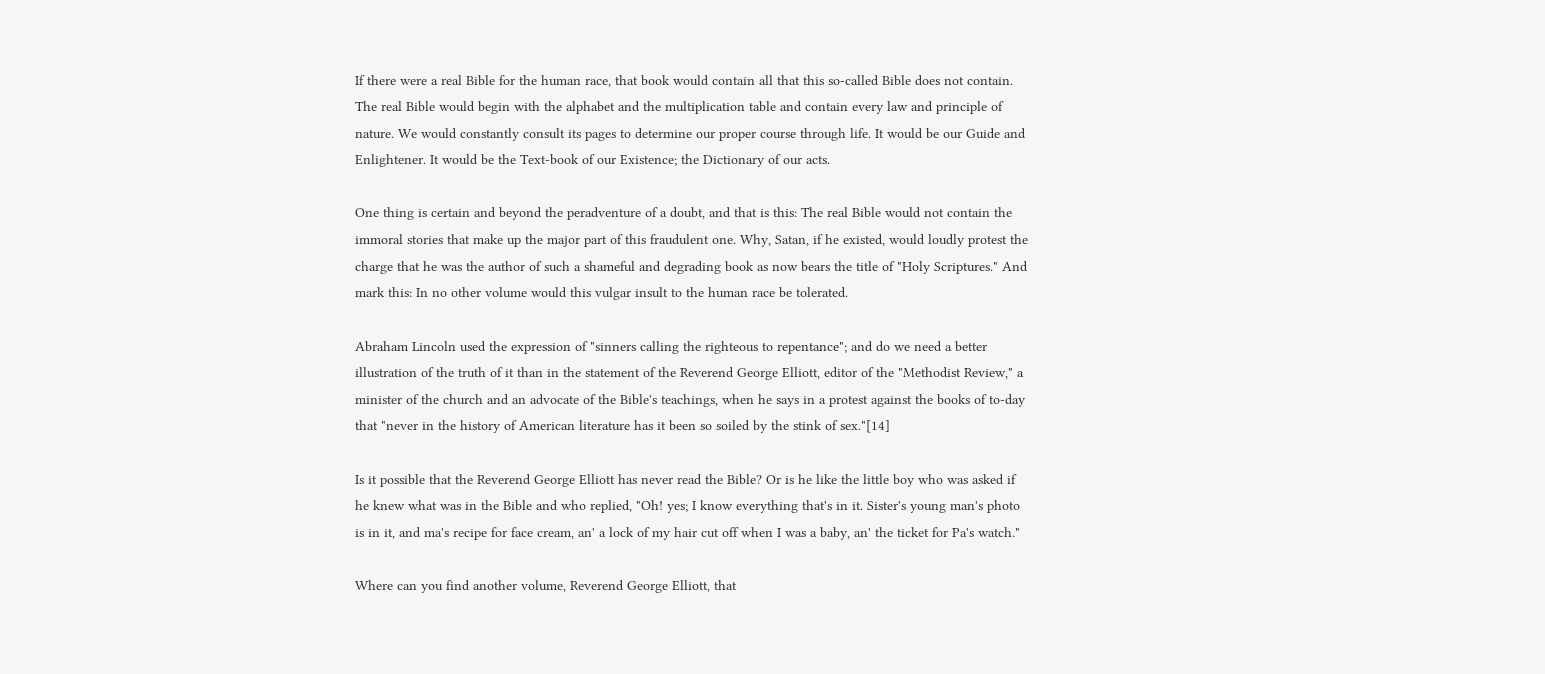If there were a real Bible for the human race, that book would contain all that this so-called Bible does not contain. The real Bible would begin with the alphabet and the multiplication table and contain every law and principle of nature. We would constantly consult its pages to determine our proper course through life. It would be our Guide and Enlightener. It would be the Text-book of our Existence; the Dictionary of our acts.

One thing is certain and beyond the peradventure of a doubt, and that is this: The real Bible would not contain the immoral stories that make up the major part of this fraudulent one. Why, Satan, if he existed, would loudly protest the charge that he was the author of such a shameful and degrading book as now bears the title of "Holy Scriptures." And mark this: In no other volume would this vulgar insult to the human race be tolerated.

Abraham Lincoln used the expression of "sinners calling the righteous to repentance"; and do we need a better illustration of the truth of it than in the statement of the Reverend George Elliott, editor of the "Methodist Review," a minister of the church and an advocate of the Bible's teachings, when he says in a protest against the books of to-day that "never in the history of American literature has it been so soiled by the stink of sex."[14]

Is it possible that the Reverend George Elliott has never read the Bible? Or is he like the little boy who was asked if he knew what was in the Bible and who replied, "Oh! yes; I know everything that's in it. Sister's young man's photo is in it, and ma's recipe for face cream, an' a lock of my hair cut off when I was a baby, an' the ticket for Pa's watch."

Where can you find another volume, Reverend George Elliott, that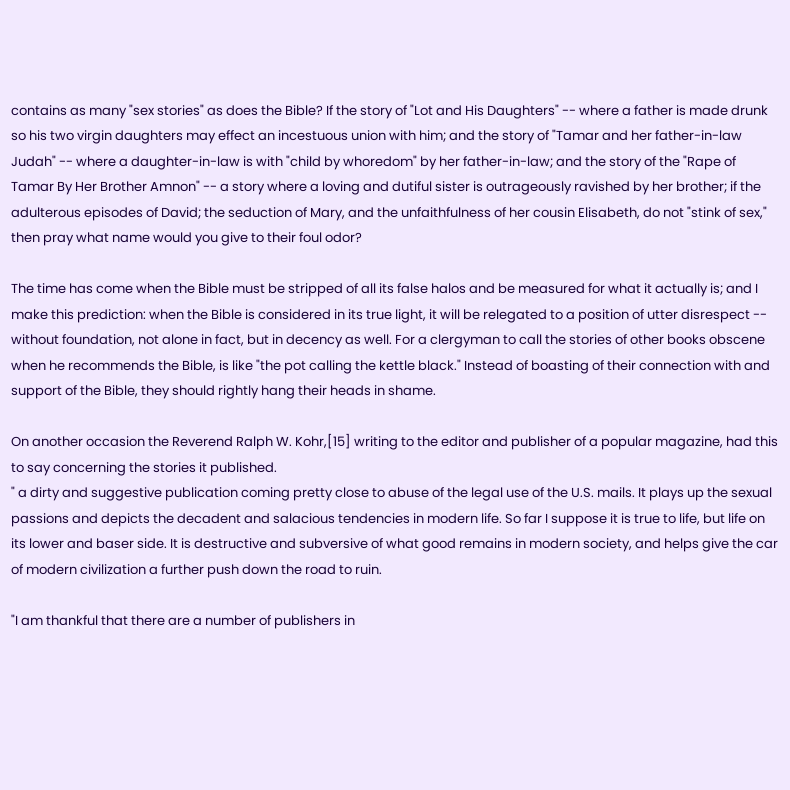contains as many "sex stories" as does the Bible? If the story of "Lot and His Daughters" -- where a father is made drunk so his two virgin daughters may effect an incestuous union with him; and the story of "Tamar and her father-in-law Judah" -- where a daughter-in-law is with "child by whoredom" by her father-in-law; and the story of the "Rape of Tamar By Her Brother Amnon" -- a story where a loving and dutiful sister is outrageously ravished by her brother; if the adulterous episodes of David; the seduction of Mary, and the unfaithfulness of her cousin Elisabeth, do not "stink of sex," then pray what name would you give to their foul odor?

The time has come when the Bible must be stripped of all its false halos and be measured for what it actually is; and I make this prediction: when the Bible is considered in its true light, it will be relegated to a position of utter disrespect -- without foundation, not alone in fact, but in decency as well. For a clergyman to call the stories of other books obscene when he recommends the Bible, is like "the pot calling the kettle black." Instead of boasting of their connection with and support of the Bible, they should rightly hang their heads in shame.

On another occasion the Reverend Ralph W. Kohr,[15] writing to the editor and publisher of a popular magazine, had this to say concerning the stories it published.
" a dirty and suggestive publication coming pretty close to abuse of the legal use of the U.S. mails. It plays up the sexual passions and depicts the decadent and salacious tendencies in modern life. So far I suppose it is true to life, but life on its lower and baser side. It is destructive and subversive of what good remains in modern society, and helps give the car of modern civilization a further push down the road to ruin.

"I am thankful that there are a number of publishers in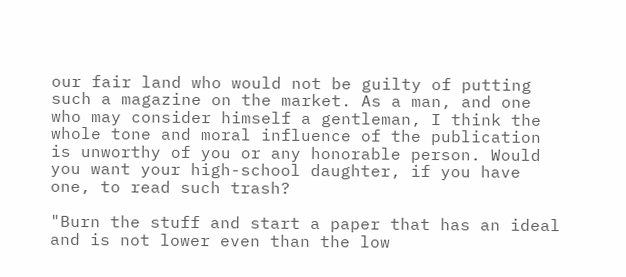our fair land who would not be guilty of putting such a magazine on the market. As a man, and one who may consider himself a gentleman, I think the whole tone and moral influence of the publication is unworthy of you or any honorable person. Would you want your high-school daughter, if you have one, to read such trash?

"Burn the stuff and start a paper that has an ideal and is not lower even than the low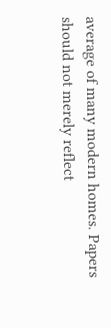average of many modern homes. Papers should not merely reflect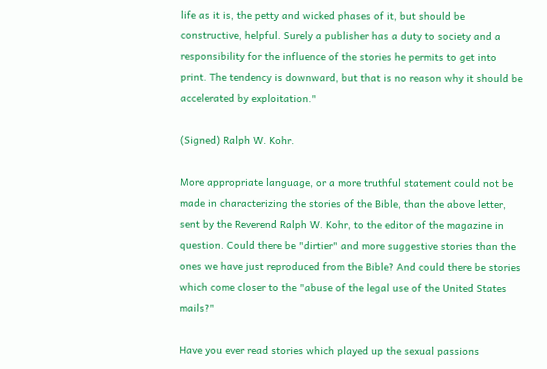life as it is, the petty and wicked phases of it, but should be constructive, helpful. Surely a publisher has a duty to society and a responsibility for the influence of the stories he permits to get into print. The tendency is downward, but that is no reason why it should be accelerated by exploitation."

(Signed) Ralph W. Kohr.

More appropriate language, or a more truthful statement could not be made in characterizing the stories of the Bible, than the above letter, sent by the Reverend Ralph W. Kohr, to the editor of the magazine in question. Could there be "dirtier" and more suggestive stories than the ones we have just reproduced from the Bible? And could there be stories which come closer to the "abuse of the legal use of the United States mails?"

Have you ever read stories which played up the sexual passions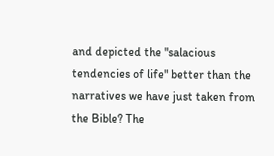and depicted the "salacious tendencies of life" better than the narratives we have just taken from the Bible? The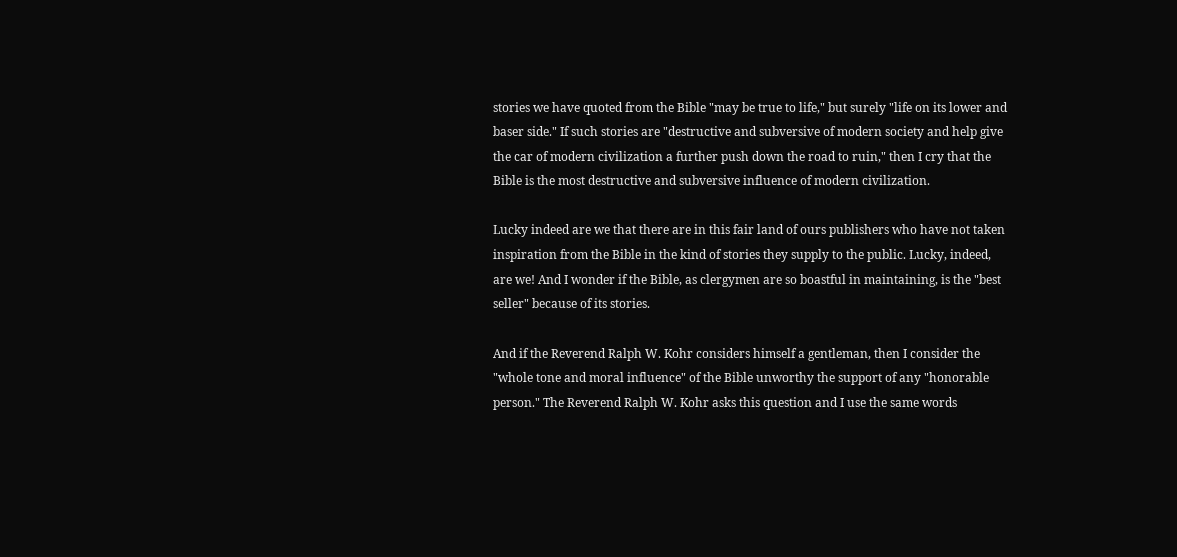stories we have quoted from the Bible "may be true to life," but surely "life on its lower and baser side." If such stories are "destructive and subversive of modern society and help give the car of modern civilization a further push down the road to ruin," then I cry that the Bible is the most destructive and subversive influence of modern civilization.

Lucky indeed are we that there are in this fair land of ours publishers who have not taken inspiration from the Bible in the kind of stories they supply to the public. Lucky, indeed, are we! And I wonder if the Bible, as clergymen are so boastful in maintaining, is the "best seller" because of its stories.

And if the Reverend Ralph W. Kohr considers himself a gentleman, then I consider the "whole tone and moral influence" of the Bible unworthy the support of any "honorable person." The Reverend Ralph W. Kohr asks this question and I use the same words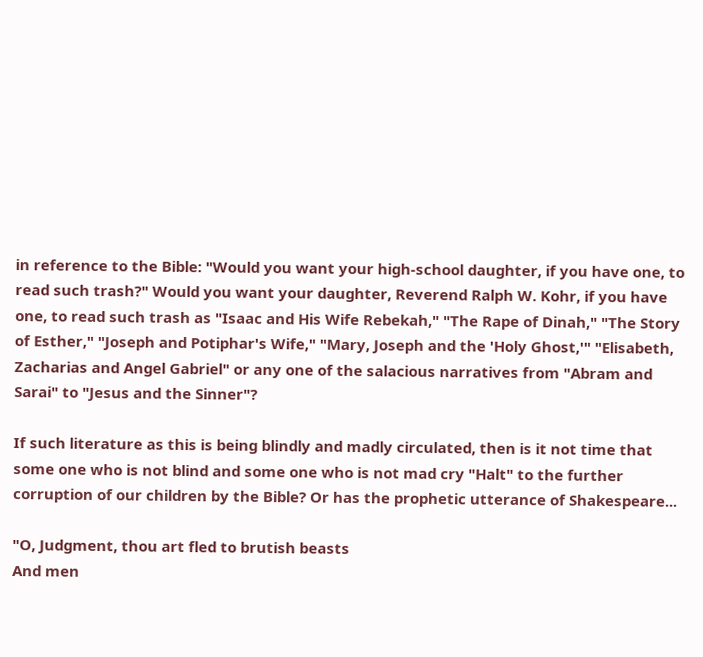in reference to the Bible: "Would you want your high-school daughter, if you have one, to read such trash?" Would you want your daughter, Reverend Ralph W. Kohr, if you have one, to read such trash as "Isaac and His Wife Rebekah," "The Rape of Dinah," "The Story of Esther," "Joseph and Potiphar's Wife," "Mary, Joseph and the 'Holy Ghost,'" "Elisabeth, Zacharias and Angel Gabriel" or any one of the salacious narratives from "Abram and Sarai" to "Jesus and the Sinner"?

If such literature as this is being blindly and madly circulated, then is it not time that some one who is not blind and some one who is not mad cry "Halt" to the further corruption of our children by the Bible? Or has the prophetic utterance of Shakespeare...

"O, Judgment, thou art fled to brutish beasts
And men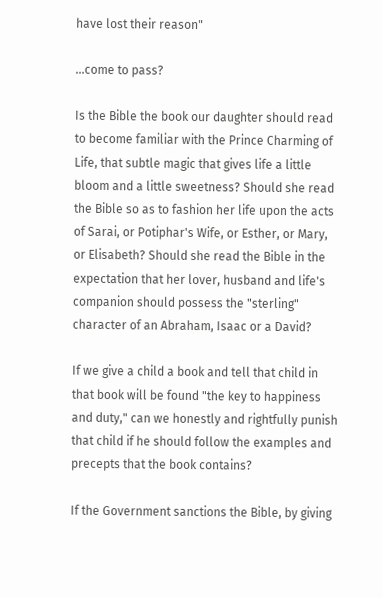have lost their reason"

...come to pass?

Is the Bible the book our daughter should read to become familiar with the Prince Charming of Life, that subtle magic that gives life a little bloom and a little sweetness? Should she read the Bible so as to fashion her life upon the acts of Sarai, or Potiphar's Wife, or Esther, or Mary, or Elisabeth? Should she read the Bible in the expectation that her lover, husband and life's companion should possess the "sterling" character of an Abraham, Isaac or a David?

If we give a child a book and tell that child in that book will be found "the key to happiness and duty," can we honestly and rightfully punish that child if he should follow the examples and precepts that the book contains?

If the Government sanctions the Bible, by giving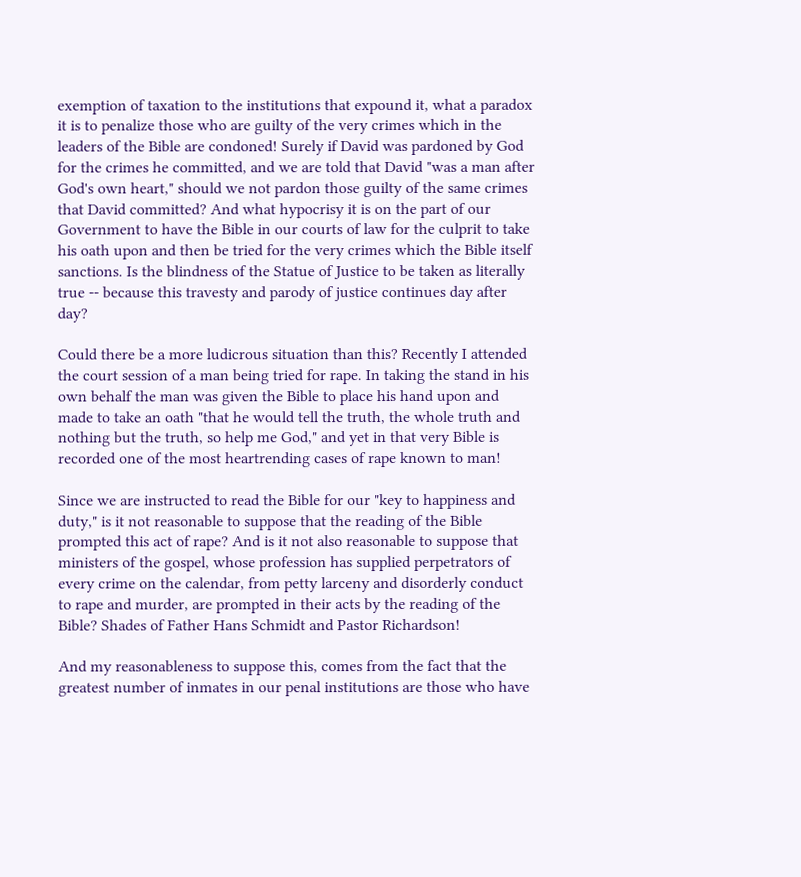exemption of taxation to the institutions that expound it, what a paradox it is to penalize those who are guilty of the very crimes which in the leaders of the Bible are condoned! Surely if David was pardoned by God for the crimes he committed, and we are told that David "was a man after God's own heart," should we not pardon those guilty of the same crimes that David committed? And what hypocrisy it is on the part of our Government to have the Bible in our courts of law for the culprit to take his oath upon and then be tried for the very crimes which the Bible itself sanctions. Is the blindness of the Statue of Justice to be taken as literally true -- because this travesty and parody of justice continues day after day?

Could there be a more ludicrous situation than this? Recently I attended the court session of a man being tried for rape. In taking the stand in his own behalf the man was given the Bible to place his hand upon and made to take an oath "that he would tell the truth, the whole truth and nothing but the truth, so help me God," and yet in that very Bible is recorded one of the most heartrending cases of rape known to man!

Since we are instructed to read the Bible for our "key to happiness and duty," is it not reasonable to suppose that the reading of the Bible prompted this act of rape? And is it not also reasonable to suppose that ministers of the gospel, whose profession has supplied perpetrators of every crime on the calendar, from petty larceny and disorderly conduct to rape and murder, are prompted in their acts by the reading of the Bible? Shades of Father Hans Schmidt and Pastor Richardson!

And my reasonableness to suppose this, comes from the fact that the greatest number of inmates in our penal institutions are those who have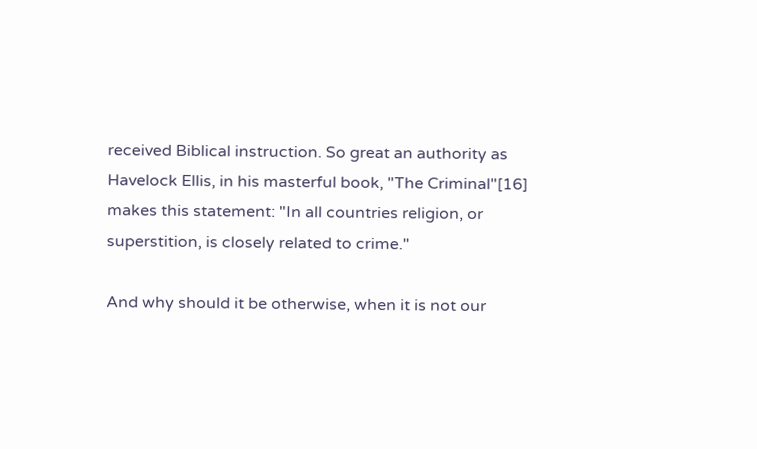received Biblical instruction. So great an authority as Havelock Ellis, in his masterful book, "The Criminal"[16] makes this statement: "In all countries religion, or superstition, is closely related to crime."

And why should it be otherwise, when it is not our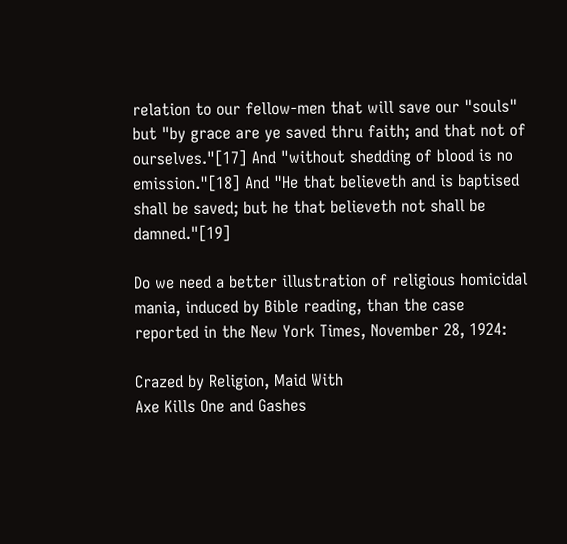relation to our fellow-men that will save our "souls" but "by grace are ye saved thru faith; and that not of ourselves."[17] And "without shedding of blood is no emission."[18] And "He that believeth and is baptised shall be saved; but he that believeth not shall be damned."[19]

Do we need a better illustration of religious homicidal mania, induced by Bible reading, than the case reported in the New York Times, November 28, 1924:

Crazed by Religion, Maid With
Axe Kills One and Gashes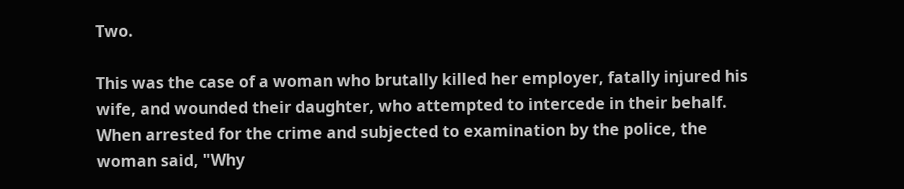Two.

This was the case of a woman who brutally killed her employer, fatally injured his wife, and wounded their daughter, who attempted to intercede in their behalf. When arrested for the crime and subjected to examination by the police, the woman said, "Why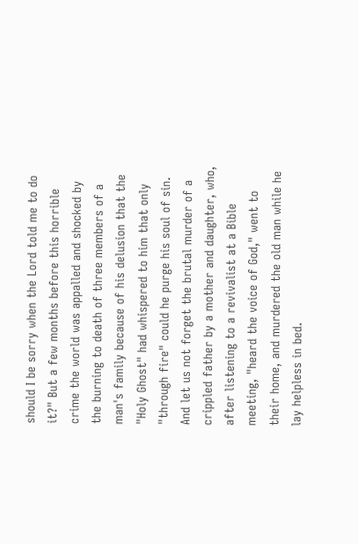should I be sorry when the Lord told me to do it?" But a few months before this horrible crime the world was appalled and shocked by the burning to death of three members of a man's family because of his delusion that the "Holy Ghost" had whispered to him that only "through fire" could he purge his soul of sin. And let us not forget the brutal murder of a crippled father by a mother and daughter, who, after listening to a revivalist at a Bible meeting, "heard the voice of God," went to their home, and murdered the old man while he lay helpless in bed.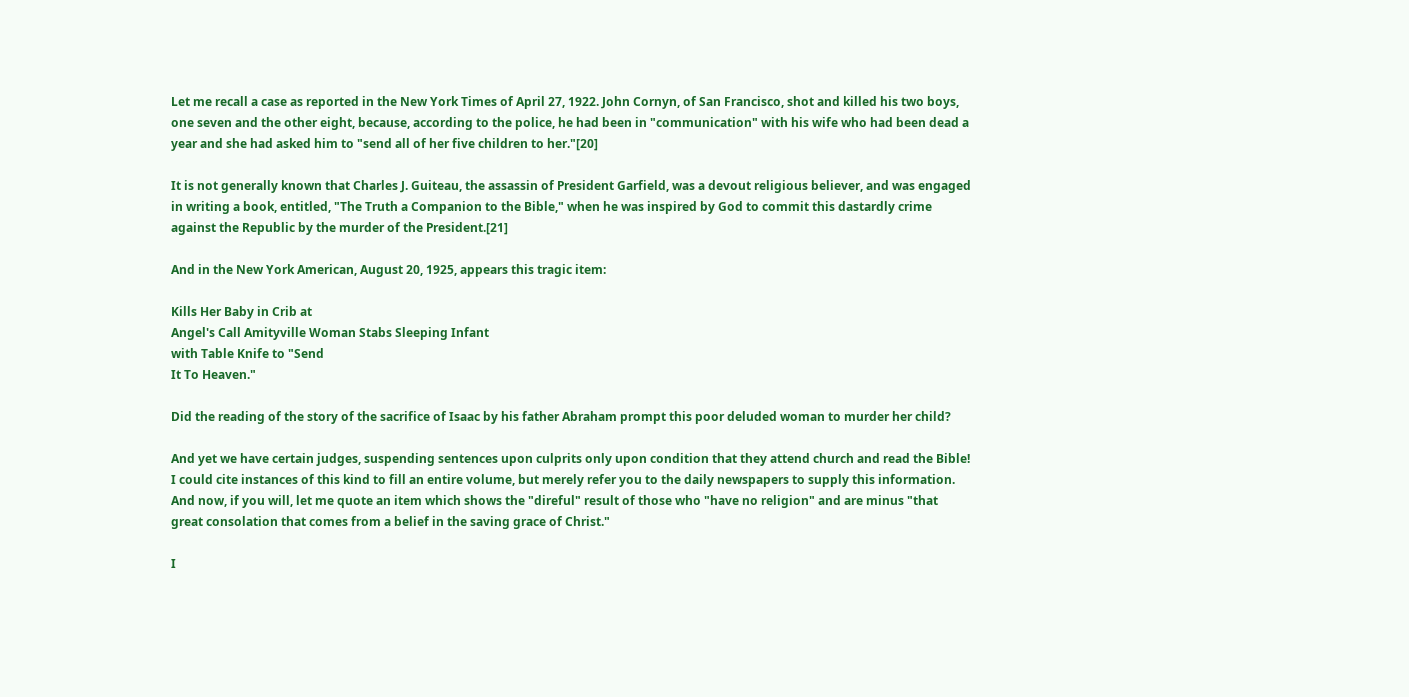Let me recall a case as reported in the New York Times of April 27, 1922. John Cornyn, of San Francisco, shot and killed his two boys, one seven and the other eight, because, according to the police, he had been in "communication" with his wife who had been dead a year and she had asked him to "send all of her five children to her."[20]

It is not generally known that Charles J. Guiteau, the assassin of President Garfield, was a devout religious believer, and was engaged in writing a book, entitled, "The Truth a Companion to the Bible," when he was inspired by God to commit this dastardly crime against the Republic by the murder of the President.[21]

And in the New York American, August 20, 1925, appears this tragic item:

Kills Her Baby in Crib at
Angel's Call Amityville Woman Stabs Sleeping Infant
with Table Knife to "Send
It To Heaven."

Did the reading of the story of the sacrifice of Isaac by his father Abraham prompt this poor deluded woman to murder her child?

And yet we have certain judges, suspending sentences upon culprits only upon condition that they attend church and read the Bible! I could cite instances of this kind to fill an entire volume, but merely refer you to the daily newspapers to supply this information. And now, if you will, let me quote an item which shows the "direful" result of those who "have no religion" and are minus "that great consolation that comes from a belief in the saving grace of Christ."

I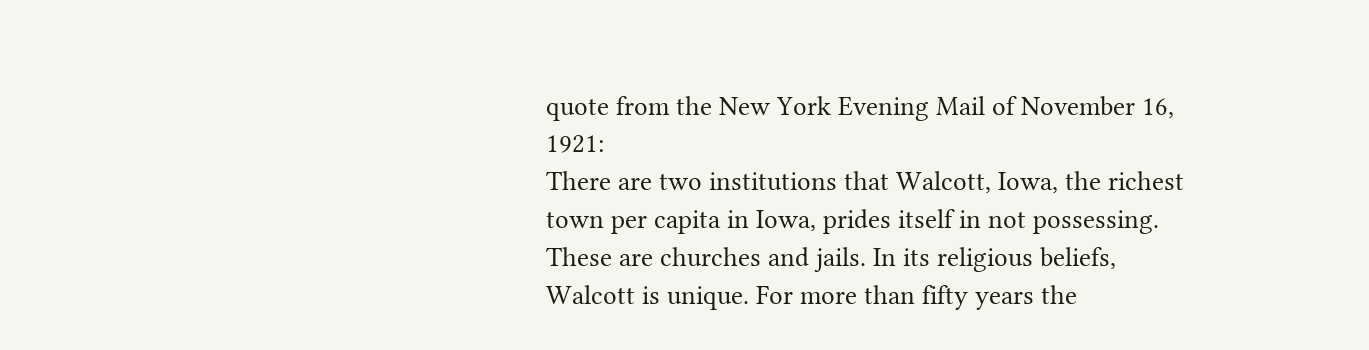quote from the New York Evening Mail of November 16, 1921:
There are two institutions that Walcott, Iowa, the richest town per capita in Iowa, prides itself in not possessing. These are churches and jails. In its religious beliefs, Walcott is unique. For more than fifty years the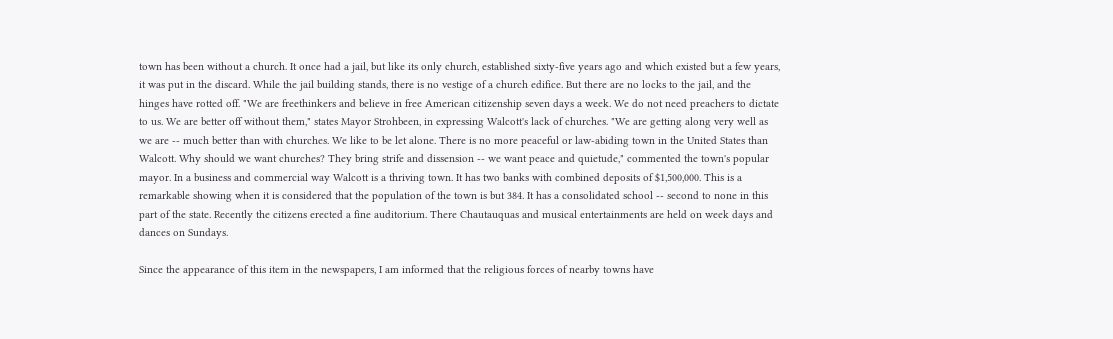town has been without a church. It once had a jail, but like its only church, established sixty-five years ago and which existed but a few years, it was put in the discard. While the jail building stands, there is no vestige of a church edifice. But there are no locks to the jail, and the hinges have rotted off. "We are freethinkers and believe in free American citizenship seven days a week. We do not need preachers to dictate to us. We are better off without them," states Mayor Strohbeen, in expressing Walcott's lack of churches. "We are getting along very well as we are -- much better than with churches. We like to be let alone. There is no more peaceful or law-abiding town in the United States than Walcott. Why should we want churches? They bring strife and dissension -- we want peace and quietude," commented the town's popular mayor. In a business and commercial way Walcott is a thriving town. It has two banks with combined deposits of $1,500,000. This is a remarkable showing when it is considered that the population of the town is but 384. It has a consolidated school -- second to none in this part of the state. Recently the citizens erected a fine auditorium. There Chautauquas and musical entertainments are held on week days and dances on Sundays.

Since the appearance of this item in the newspapers, I am informed that the religious forces of nearby towns have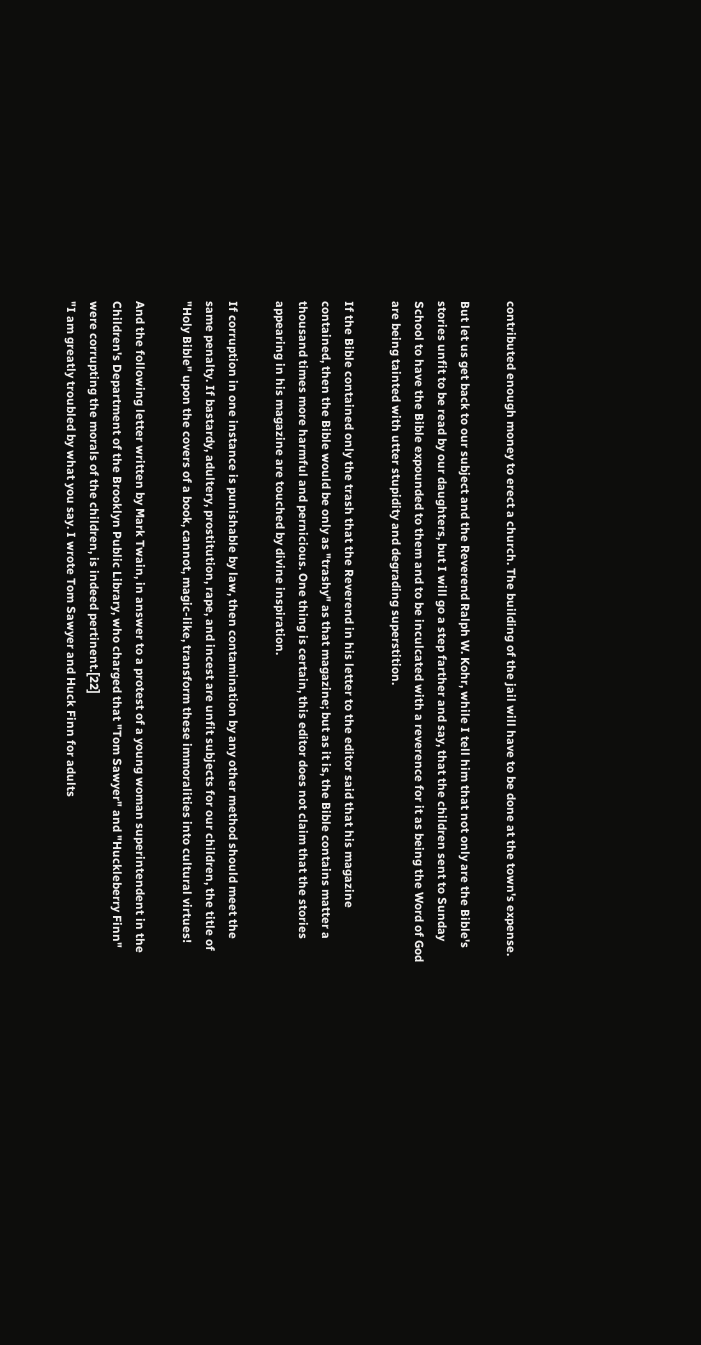contributed enough money to erect a church. The building of the jail will have to be done at the town's expense.

But let us get back to our subject and the Reverend Ralph W. Kohr, while I tell him that not only are the Bible's stories unfit to be read by our daughters, but I will go a step farther and say, that the children sent to Sunday School to have the Bible expounded to them and to be inculcated with a reverence for it as being the Word of God are being tainted with utter stupidity and degrading superstition.

If the Bible contained only the trash that the Reverend in his letter to the editor said that his magazine contained, then the Bible would be only as "trashy" as that magazine; but as it is, the Bible contains matter a thousand times more harmful and pernicious. One thing is certain, this editor does not claim that the stories appearing in his magazine are touched by divine inspiration.

If corruption in one instance is punishable by law, then contamination by any other method should meet the same penalty. If bastardy, adultery, prostitution, rape, and incest are unfit subjects for our children, the title of "Holy Bible" upon the covers of a book, cannot, magic-like, transform these immoralities into cultural virtues!

And the following letter written by Mark Twain, in answer to a protest of a young woman superintendent in the Children's Department of the Brooklyn Public Library, who charged that "Tom Sawyer" and "Huckleberry Finn" were corrupting the morals of the children, is indeed pertinent.[22]
"I am greatly troubled by what you say. I wrote Tom Sawyer and Huck Finn for adults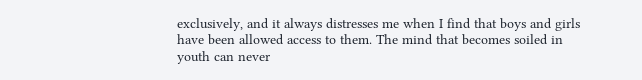exclusively, and it always distresses me when I find that boys and girls have been allowed access to them. The mind that becomes soiled in youth can never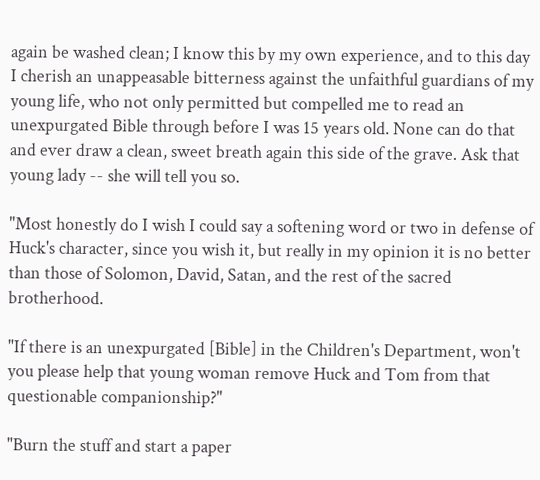again be washed clean; I know this by my own experience, and to this day I cherish an unappeasable bitterness against the unfaithful guardians of my young life, who not only permitted but compelled me to read an unexpurgated Bible through before I was 15 years old. None can do that and ever draw a clean, sweet breath again this side of the grave. Ask that young lady -- she will tell you so.

"Most honestly do I wish I could say a softening word or two in defense of Huck's character, since you wish it, but really in my opinion it is no better than those of Solomon, David, Satan, and the rest of the sacred brotherhood.

"If there is an unexpurgated [Bible] in the Children's Department, won't you please help that young woman remove Huck and Tom from that questionable companionship?"

"Burn the stuff and start a paper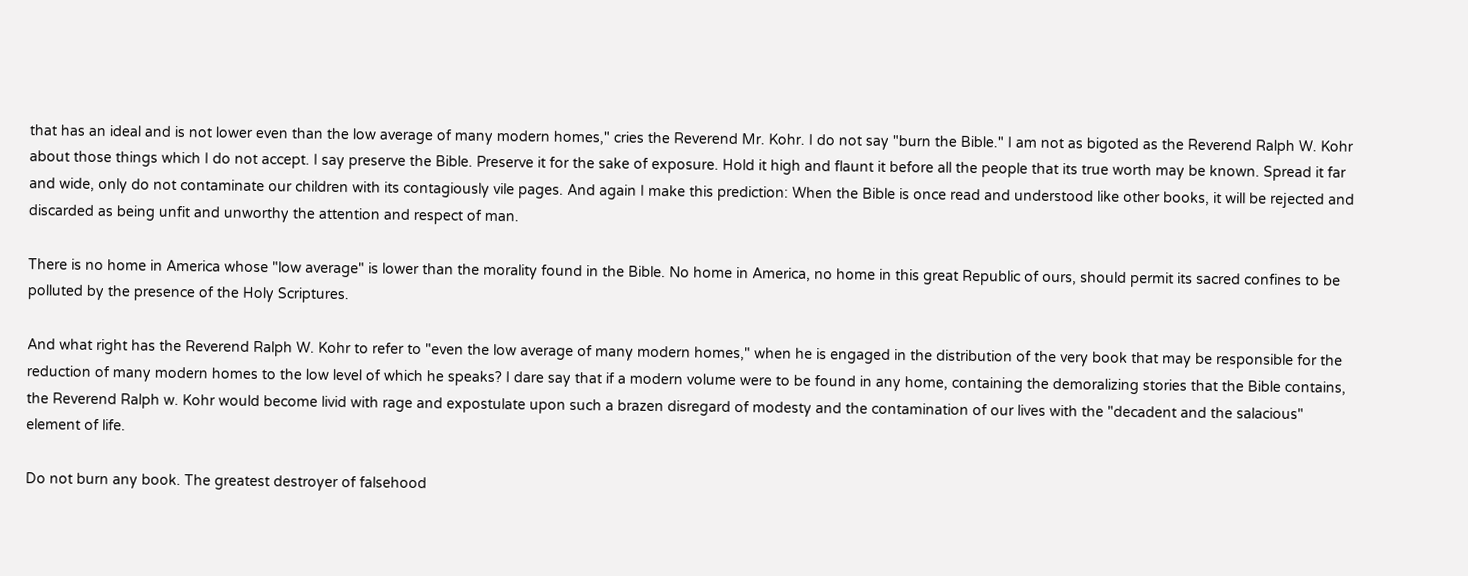that has an ideal and is not lower even than the low average of many modern homes," cries the Reverend Mr. Kohr. I do not say "burn the Bible." I am not as bigoted as the Reverend Ralph W. Kohr about those things which I do not accept. I say preserve the Bible. Preserve it for the sake of exposure. Hold it high and flaunt it before all the people that its true worth may be known. Spread it far and wide, only do not contaminate our children with its contagiously vile pages. And again I make this prediction: When the Bible is once read and understood like other books, it will be rejected and discarded as being unfit and unworthy the attention and respect of man.

There is no home in America whose "low average" is lower than the morality found in the Bible. No home in America, no home in this great Republic of ours, should permit its sacred confines to be polluted by the presence of the Holy Scriptures.

And what right has the Reverend Ralph W. Kohr to refer to "even the low average of many modern homes," when he is engaged in the distribution of the very book that may be responsible for the reduction of many modern homes to the low level of which he speaks? I dare say that if a modern volume were to be found in any home, containing the demoralizing stories that the Bible contains, the Reverend Ralph w. Kohr would become livid with rage and expostulate upon such a brazen disregard of modesty and the contamination of our lives with the "decadent and the salacious" element of life.

Do not burn any book. The greatest destroyer of falsehood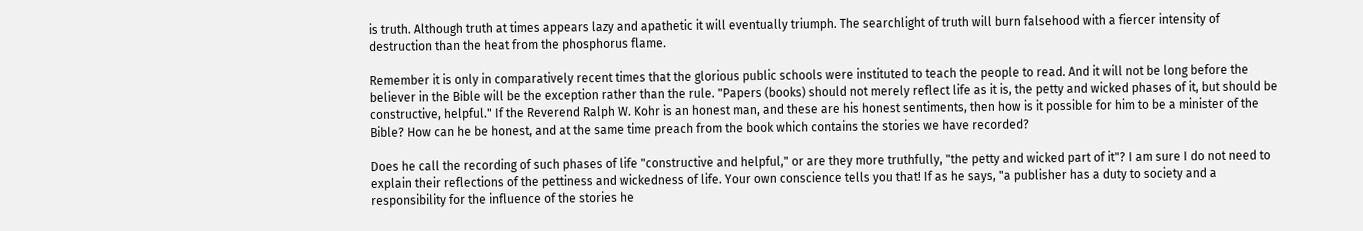is truth. Although truth at times appears lazy and apathetic it will eventually triumph. The searchlight of truth will burn falsehood with a fiercer intensity of destruction than the heat from the phosphorus flame.

Remember it is only in comparatively recent times that the glorious public schools were instituted to teach the people to read. And it will not be long before the believer in the Bible will be the exception rather than the rule. "Papers (books) should not merely reflect life as it is, the petty and wicked phases of it, but should be constructive, helpful." If the Reverend Ralph W. Kohr is an honest man, and these are his honest sentiments, then how is it possible for him to be a minister of the Bible? How can he be honest, and at the same time preach from the book which contains the stories we have recorded?

Does he call the recording of such phases of life "constructive and helpful," or are they more truthfully, "the petty and wicked part of it"? I am sure I do not need to explain their reflections of the pettiness and wickedness of life. Your own conscience tells you that! If as he says, "a publisher has a duty to society and a responsibility for the influence of the stories he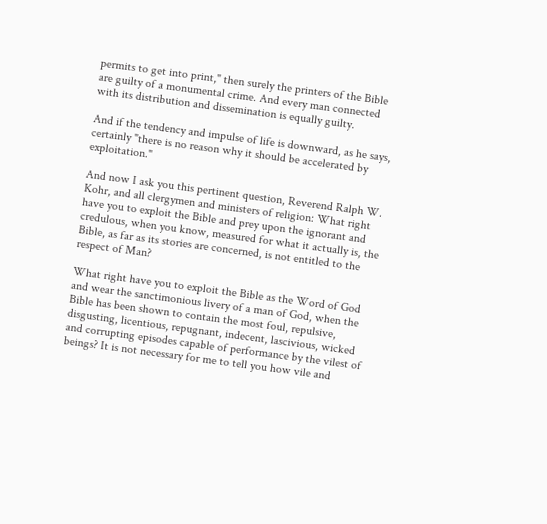permits to get into print," then surely the printers of the Bible are guilty of a monumental crime. And every man connected with its distribution and dissemination is equally guilty.

And if the tendency and impulse of life is downward, as he says, certainly "there is no reason why it should be accelerated by exploitation."

And now I ask you this pertinent question, Reverend Ralph W. Kohr, and all clergymen and ministers of religion: What right have you to exploit the Bible and prey upon the ignorant and credulous, when you know, measured for what it actually is, the Bible, as far as its stories are concerned, is not entitled to the respect of Man?

What right have you to exploit the Bible as the Word of God and wear the sanctimonious livery of a man of God, when the Bible has been shown to contain the most foul, repulsive, disgusting, licentious, repugnant, indecent, lascivious, wicked and corrupting episodes capable of performance by the vilest of beings? It is not necessary for me to tell you how vile and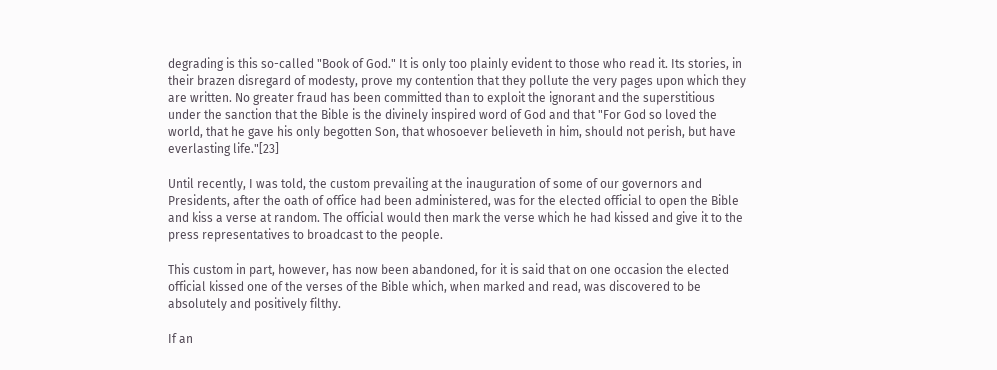degrading is this so-called "Book of God." It is only too plainly evident to those who read it. Its stories, in their brazen disregard of modesty, prove my contention that they pollute the very pages upon which they are written. No greater fraud has been committed than to exploit the ignorant and the superstitious under the sanction that the Bible is the divinely inspired word of God and that "For God so loved the world, that he gave his only begotten Son, that whosoever believeth in him, should not perish, but have everlasting life."[23]

Until recently, I was told, the custom prevailing at the inauguration of some of our governors and Presidents, after the oath of office had been administered, was for the elected official to open the Bible and kiss a verse at random. The official would then mark the verse which he had kissed and give it to the press representatives to broadcast to the people.

This custom in part, however, has now been abandoned, for it is said that on one occasion the elected official kissed one of the verses of the Bible which, when marked and read, was discovered to be absolutely and positively filthy.

If an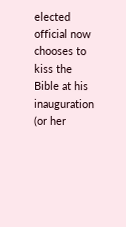elected official now chooses to kiss the Bible at his inauguration (or her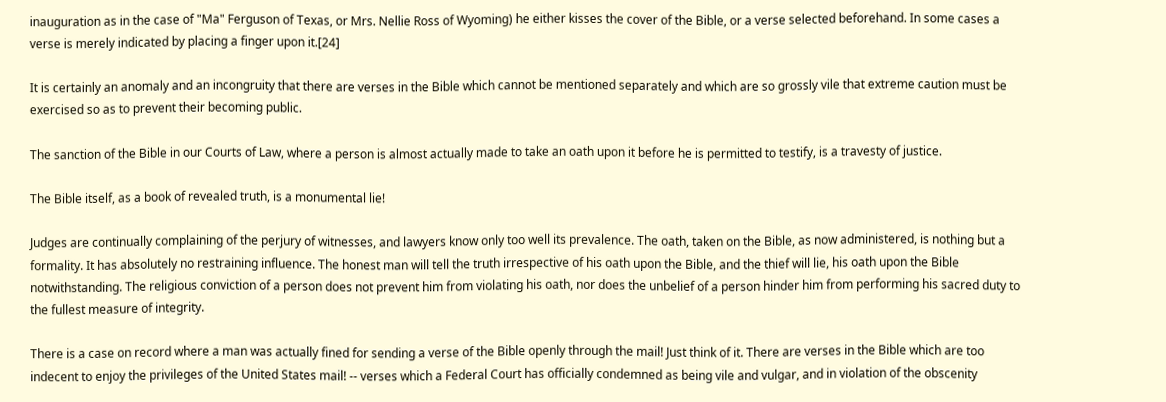inauguration as in the case of "Ma" Ferguson of Texas, or Mrs. Nellie Ross of Wyoming) he either kisses the cover of the Bible, or a verse selected beforehand. In some cases a verse is merely indicated by placing a finger upon it.[24]

It is certainly an anomaly and an incongruity that there are verses in the Bible which cannot be mentioned separately and which are so grossly vile that extreme caution must be exercised so as to prevent their becoming public.

The sanction of the Bible in our Courts of Law, where a person is almost actually made to take an oath upon it before he is permitted to testify, is a travesty of justice.

The Bible itself, as a book of revealed truth, is a monumental lie!

Judges are continually complaining of the perjury of witnesses, and lawyers know only too well its prevalence. The oath, taken on the Bible, as now administered, is nothing but a formality. It has absolutely no restraining influence. The honest man will tell the truth irrespective of his oath upon the Bible, and the thief will lie, his oath upon the Bible notwithstanding. The religious conviction of a person does not prevent him from violating his oath, nor does the unbelief of a person hinder him from performing his sacred duty to the fullest measure of integrity.

There is a case on record where a man was actually fined for sending a verse of the Bible openly through the mail! Just think of it. There are verses in the Bible which are too indecent to enjoy the privileges of the United States mail! -- verses which a Federal Court has officially condemned as being vile and vulgar, and in violation of the obscenity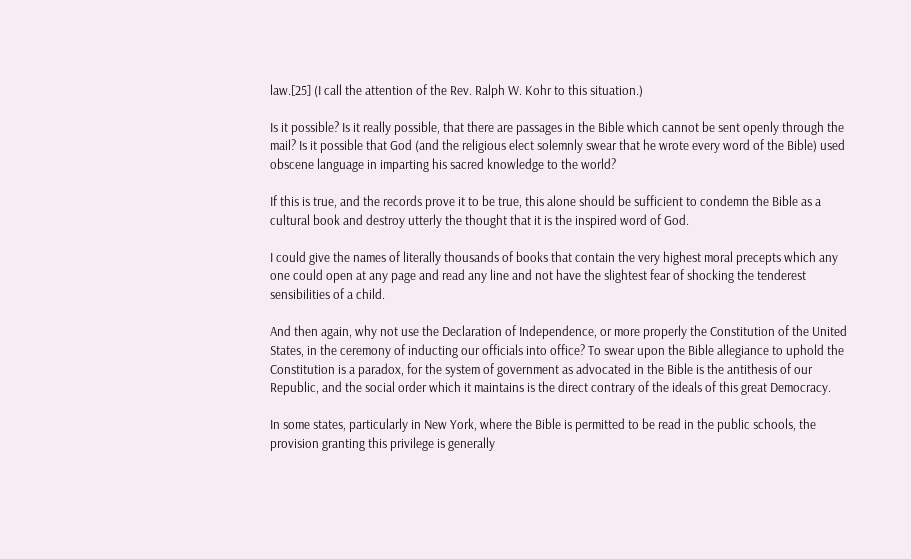law.[25] (I call the attention of the Rev. Ralph W. Kohr to this situation.)

Is it possible? Is it really possible, that there are passages in the Bible which cannot be sent openly through the mail? Is it possible that God (and the religious elect solemnly swear that he wrote every word of the Bible) used obscene language in imparting his sacred knowledge to the world?

If this is true, and the records prove it to be true, this alone should be sufficient to condemn the Bible as a cultural book and destroy utterly the thought that it is the inspired word of God.

I could give the names of literally thousands of books that contain the very highest moral precepts which any one could open at any page and read any line and not have the slightest fear of shocking the tenderest sensibilities of a child.

And then again, why not use the Declaration of Independence, or more properly the Constitution of the United States, in the ceremony of inducting our officials into office? To swear upon the Bible allegiance to uphold the Constitution is a paradox, for the system of government as advocated in the Bible is the antithesis of our Republic, and the social order which it maintains is the direct contrary of the ideals of this great Democracy.

In some states, particularly in New York, where the Bible is permitted to be read in the public schools, the provision granting this privilege is generally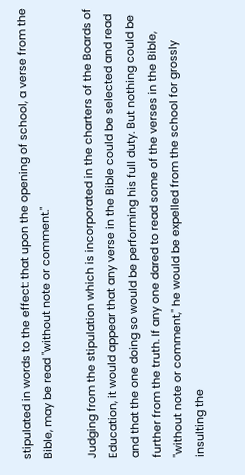stipulated in words to the effect: that upon the opening of school, a verse from the Bible, may be read "without note or comment."

Judging from the stipulation which is incorporated in the charters of the Boards of Education, it would appear that any verse in the Bible could be selected and read and that the one doing so would be performing his full duty. But nothing could be further from the truth. If any one dared to read some of the verses in the Bible, "without note or comment," he would be expelled from the school for grossly insulting the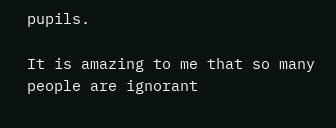pupils.

It is amazing to me that so many people are ignorant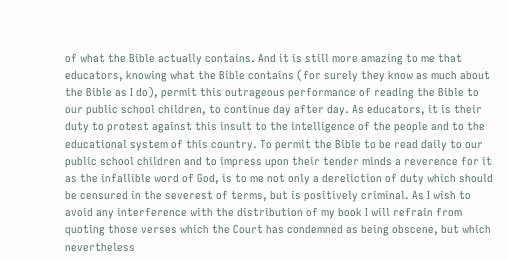of what the Bible actually contains. And it is still more amazing to me that educators, knowing what the Bible contains (for surely they know as much about the Bible as I do), permit this outrageous performance of reading the Bible to our public school children, to continue day after day. As educators, it is their duty to protest against this insult to the intelligence of the people and to the educational system of this country. To permit the Bible to be read daily to our public school children and to impress upon their tender minds a reverence for it as the infallible word of God, is to me not only a dereliction of duty which should be censured in the severest of terms, but is positively criminal. As I wish to avoid any interference with the distribution of my book I will refrain from quoting those verses which the Court has condemned as being obscene, but which nevertheless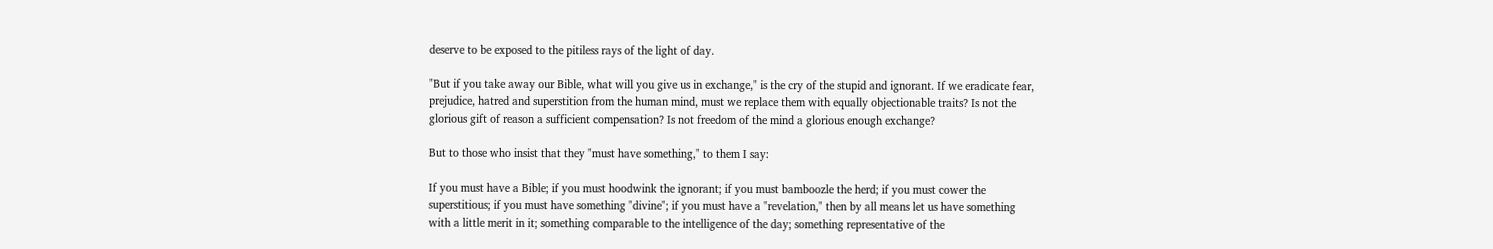deserve to be exposed to the pitiless rays of the light of day.

"But if you take away our Bible, what will you give us in exchange," is the cry of the stupid and ignorant. If we eradicate fear, prejudice, hatred and superstition from the human mind, must we replace them with equally objectionable traits? Is not the glorious gift of reason a sufficient compensation? Is not freedom of the mind a glorious enough exchange?

But to those who insist that they "must have something," to them I say:

If you must have a Bible; if you must hoodwink the ignorant; if you must bamboozle the herd; if you must cower the superstitious; if you must have something "divine"; if you must have a "revelation," then by all means let us have something with a little merit in it; something comparable to the intelligence of the day; something representative of the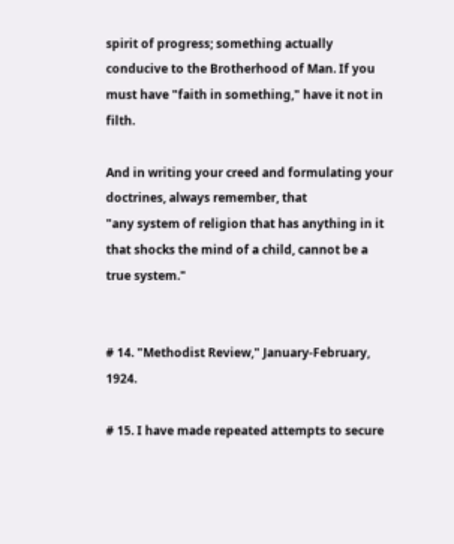spirit of progress; something actually conducive to the Brotherhood of Man. If you must have "faith in something," have it not in filth.

And in writing your creed and formulating your doctrines, always remember, that
"any system of religion that has anything in it that shocks the mind of a child, cannot be a true system."


# 14. "Methodist Review," January-February, 1924.

# 15. I have made repeated attempts to secure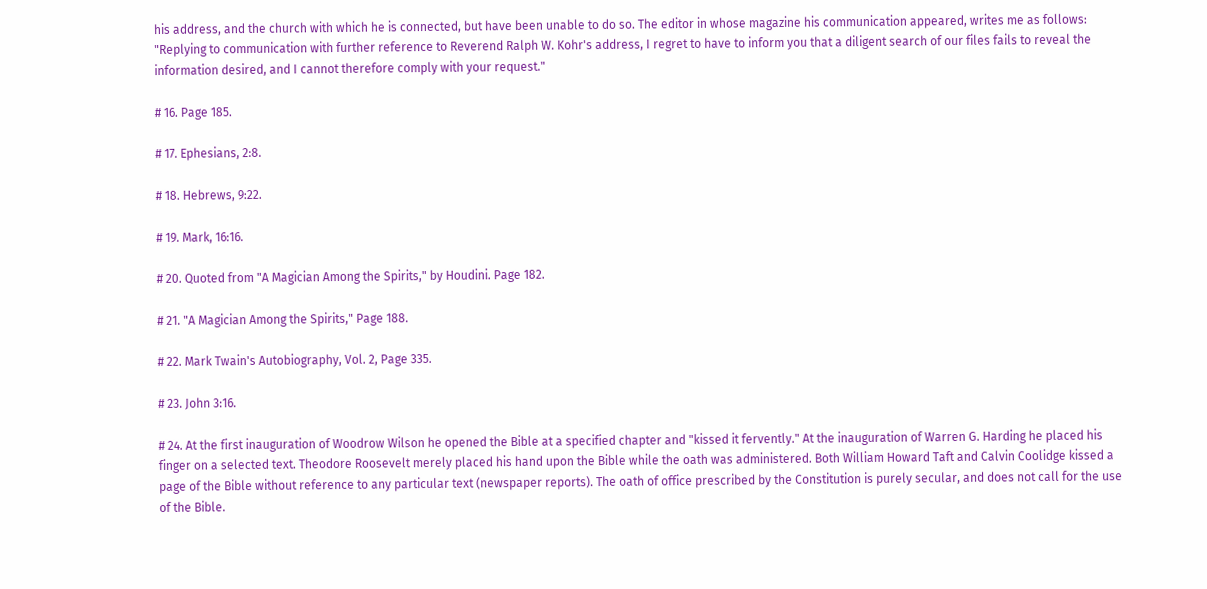his address, and the church with which he is connected, but have been unable to do so. The editor in whose magazine his communication appeared, writes me as follows: "Replying to communication with further reference to Reverend Ralph W. Kohr's address, I regret to have to inform you that a diligent search of our files fails to reveal the information desired, and I cannot therefore comply with your request."

# 16. Page 185.

# 17. Ephesians, 2:8.

# 18. Hebrews, 9:22.

# 19. Mark, 16:16.

# 20. Quoted from "A Magician Among the Spirits," by Houdini. Page 182.

# 21. "A Magician Among the Spirits," Page 188.

# 22. Mark Twain's Autobiography, Vol. 2, Page 335.

# 23. John 3:16.

# 24. At the first inauguration of Woodrow Wilson he opened the Bible at a specified chapter and "kissed it fervently." At the inauguration of Warren G. Harding he placed his finger on a selected text. Theodore Roosevelt merely placed his hand upon the Bible while the oath was administered. Both William Howard Taft and Calvin Coolidge kissed a page of the Bible without reference to any particular text (newspaper reports). The oath of office prescribed by the Constitution is purely secular, and does not call for the use of the Bible.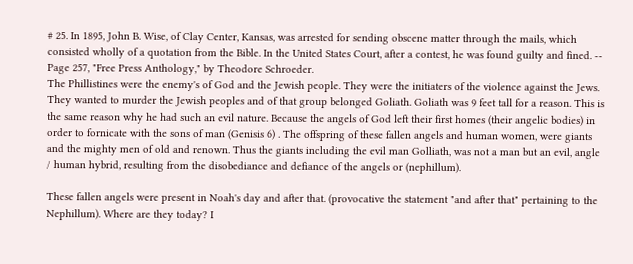# 25. In 1895, John B. Wise, of Clay Center, Kansas, was arrested for sending obscene matter through the mails, which consisted wholly of a quotation from the Bible. In the United States Court, after a contest, he was found guilty and fined. -- Page 257, "Free Press Anthology," by Theodore Schroeder.
The Phillistines were the enemy's of God and the Jewish people. They were the initiaters of the violence against the Jews. They wanted to murder the Jewish peoples and of that group belonged Goliath. Goliath was 9 feet tall for a reason. This is the same reason why he had such an evil nature. Because the angels of God left their first homes (their angelic bodies) in order to fornicate with the sons of man (Genisis 6) . The offspring of these fallen angels and human women, were giants and the mighty men of old and renown. Thus the giants including the evil man Golliath, was not a man but an evil, angle / human hybrid, resulting from the disobediance and defiance of the angels or (nephillum).

These fallen angels were present in Noah's day and after that. (provocative the statement "and after that" pertaining to the Nephillum). Where are they today? I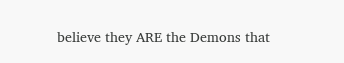believe they ARE the Demons that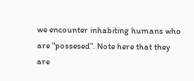we encounter inhabiting humans who are "possesed". Note here that they are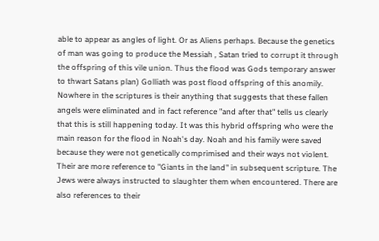able to appear as angles of light. Or as Aliens perhaps. Because the genetics of man was going to produce the Messiah , Satan tried to corrupt it through the offspring of this vile union. Thus the flood was Gods temporary answer to thwart Satans plan) Golliath was post flood offspring of this anomily. Nowhere in the scriptures is their anything that suggests that these fallen angels were eliminated and in fact reference "and after that" tells us clearly that this is still happening today. It was this hybrid offspring who were the main reason for the flood in Noah's day. Noah and his family were saved because they were not genetically comprimised and their ways not violent. Their are more reference to "Giants in the land" in subsequent scripture. The Jews were always instructed to slaughter them when encountered. There are also references to their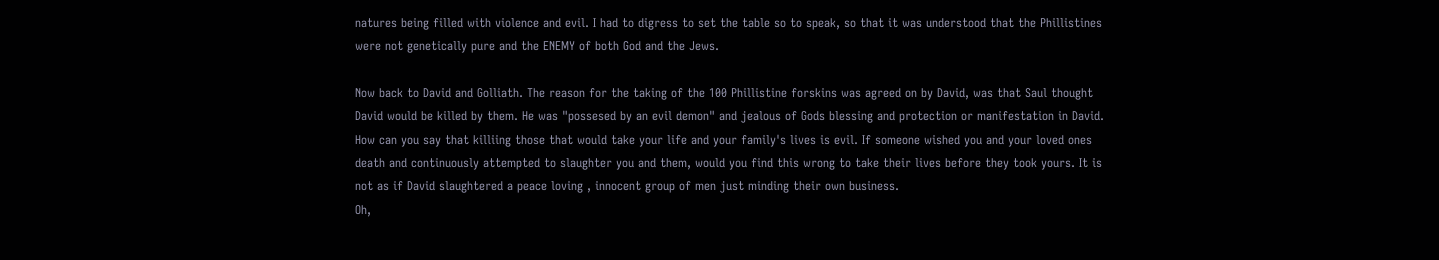natures being filled with violence and evil. I had to digress to set the table so to speak, so that it was understood that the Phillistines were not genetically pure and the ENEMY of both God and the Jews.

Now back to David and Golliath. The reason for the taking of the 100 Phillistine forskins was agreed on by David, was that Saul thought David would be killed by them. He was "possesed by an evil demon" and jealous of Gods blessing and protection or manifestation in David. How can you say that killiing those that would take your life and your family's lives is evil. If someone wished you and your loved ones death and continuously attempted to slaughter you and them, would you find this wrong to take their lives before they took yours. It is not as if David slaughtered a peace loving , innocent group of men just minding their own business.
Oh,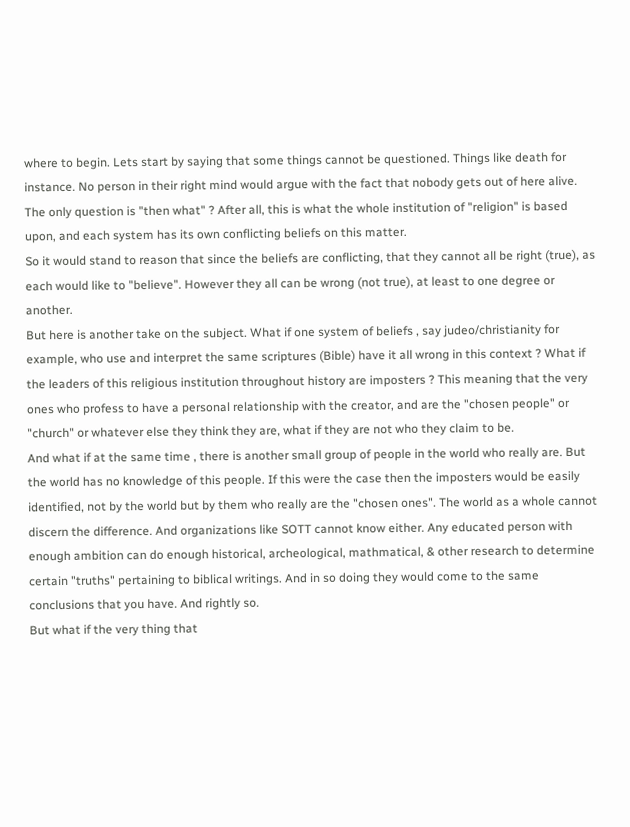where to begin. Lets start by saying that some things cannot be questioned. Things like death for instance. No person in their right mind would argue with the fact that nobody gets out of here alive. The only question is "then what" ? After all, this is what the whole institution of "religion" is based upon, and each system has its own conflicting beliefs on this matter.
So it would stand to reason that since the beliefs are conflicting, that they cannot all be right (true), as each would like to "believe". However they all can be wrong (not true), at least to one degree or another.
But here is another take on the subject. What if one system of beliefs , say judeo/christianity for example, who use and interpret the same scriptures (Bible) have it all wrong in this context ? What if the leaders of this religious institution throughout history are imposters ? This meaning that the very ones who profess to have a personal relationship with the creator, and are the "chosen people" or "church" or whatever else they think they are, what if they are not who they claim to be.
And what if at the same time , there is another small group of people in the world who really are. But the world has no knowledge of this people. If this were the case then the imposters would be easily identified, not by the world but by them who really are the "chosen ones". The world as a whole cannot discern the difference. And organizations like SOTT cannot know either. Any educated person with enough ambition can do enough historical, archeological, mathmatical, & other research to determine certain "truths" pertaining to biblical writings. And in so doing they would come to the same conclusions that you have. And rightly so.
But what if the very thing that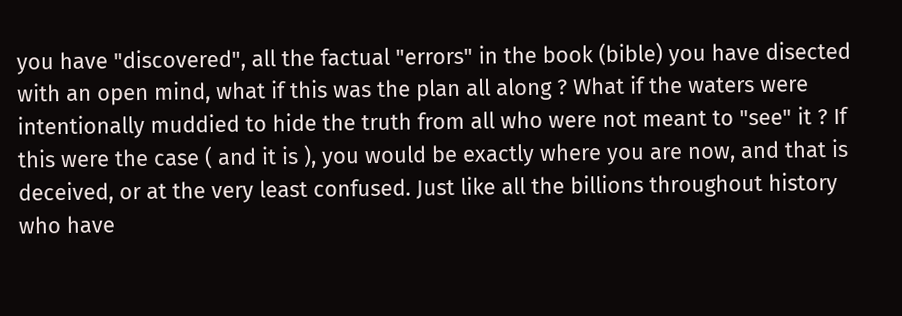you have "discovered", all the factual "errors" in the book (bible) you have disected with an open mind, what if this was the plan all along ? What if the waters were intentionally muddied to hide the truth from all who were not meant to "see" it ? If this were the case ( and it is ), you would be exactly where you are now, and that is deceived, or at the very least confused. Just like all the billions throughout history who have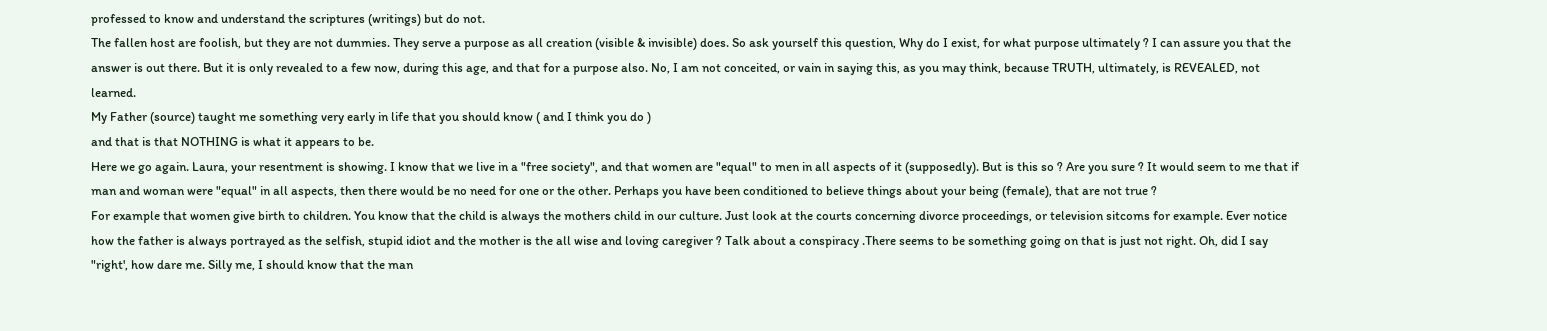professed to know and understand the scriptures (writings) but do not.
The fallen host are foolish, but they are not dummies. They serve a purpose as all creation (visible & invisible) does. So ask yourself this question, Why do I exist, for what purpose ultimately ? I can assure you that the answer is out there. But it is only revealed to a few now, during this age, and that for a purpose also. No, I am not conceited, or vain in saying this, as you may think, because TRUTH, ultimately, is REVEALED, not learned.
My Father (source) taught me something very early in life that you should know ( and I think you do )
and that is that NOTHING is what it appears to be.
Here we go again. Laura, your resentment is showing. I know that we live in a "free society", and that women are "equal" to men in all aspects of it (supposedly). But is this so ? Are you sure ? It would seem to me that if man and woman were "equal" in all aspects, then there would be no need for one or the other. Perhaps you have been conditioned to believe things about your being (female), that are not true ?
For example that women give birth to children. You know that the child is always the mothers child in our culture. Just look at the courts concerning divorce proceedings, or television sitcoms for example. Ever notice how the father is always portrayed as the selfish, stupid idiot and the mother is the all wise and loving caregiver ? Talk about a conspiracy .There seems to be something going on that is just not right. Oh, did I say "right', how dare me. Silly me, I should know that the man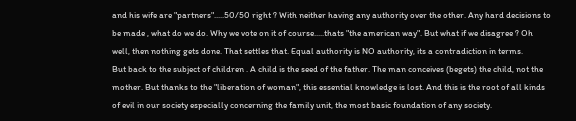and his wife are "partners".....50/50 right ? With neither having any authority over the other. Any hard decisions to be made , what do we do. Why we vote on it of course.....thats "the american way". But what if we disagree ? Oh well, then nothing gets done. That settles that. Equal authority is NO authority, its a contradiction in terms.
But back to the subject of children . A child is the seed of the father. The man conceives (begets) the child, not the mother. But thanks to the "liberation of woman", this essential knowledge is lost. And this is the root of all kinds of evil in our society especially concerning the family unit, the most basic foundation of any society.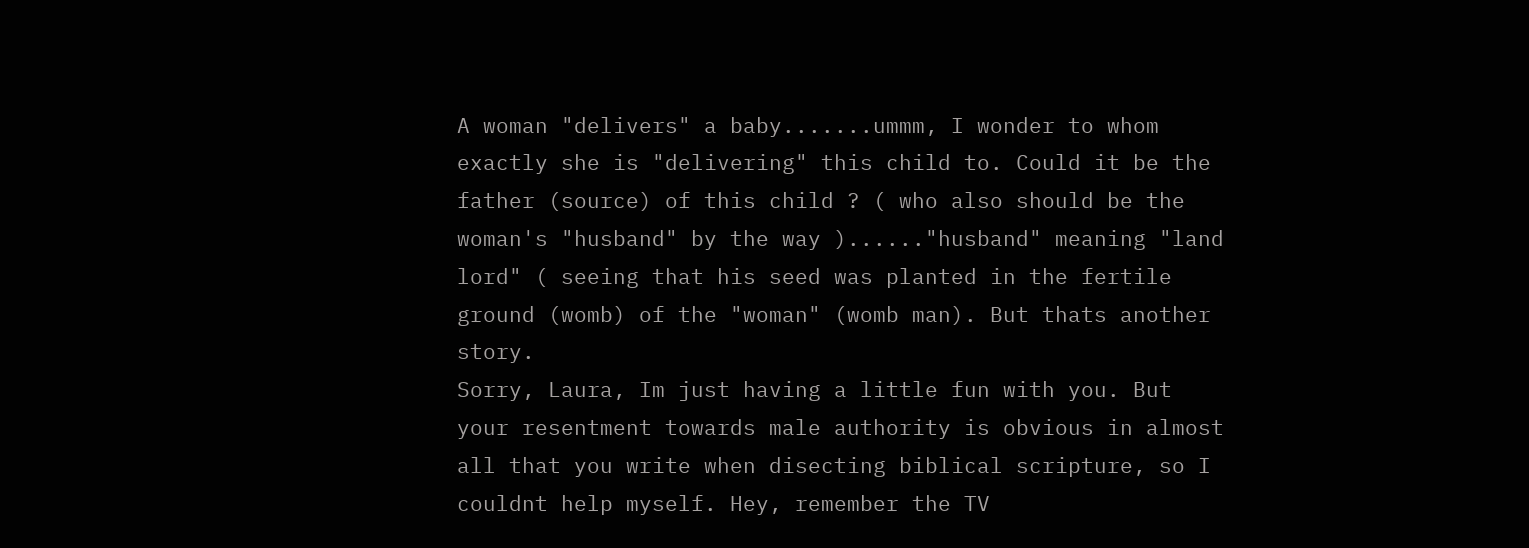A woman "delivers" a baby.......ummm, I wonder to whom exactly she is "delivering" this child to. Could it be the father (source) of this child ? ( who also should be the woman's "husband" by the way )......"husband" meaning "land lord" ( seeing that his seed was planted in the fertile ground (womb) of the "woman" (womb man). But thats another story.
Sorry, Laura, Im just having a little fun with you. But your resentment towards male authority is obvious in almost all that you write when disecting biblical scripture, so I couldnt help myself. Hey, remember the TV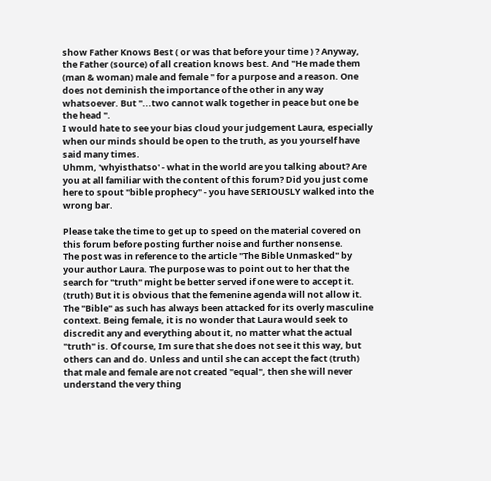show Father Knows Best ( or was that before your time ) ? Anyway, the Father (source) of all creation knows best. And "He made them (man & woman) male and female " for a purpose and a reason. One does not deminish the importance of the other in any way whatsoever. But "...two cannot walk together in peace but one be the head ".
I would hate to see your bias cloud your judgement Laura, especially when our minds should be open to the truth, as you yourself have said many times.
Uhmm, 'whyisthatso' - what in the world are you talking about? Are you at all familiar with the content of this forum? Did you just come here to spout "bible prophecy" - you have SERIOUSLY walked into the wrong bar.

Please take the time to get up to speed on the material covered on this forum before posting further noise and further nonsense.
The post was in reference to the article "The Bible Unmasked" by your author Laura. The purpose was to point out to her that the search for "truth" might be better served if one were to accept it. (truth) But it is obvious that the femenine agenda will not allow it. The "Bible" as such has always been attacked for its overly masculine context. Being female, it is no wonder that Laura would seek to discredit any and everything about it, no matter what the actual "truth" is. Of course, Im sure that she does not see it this way, but others can and do. Unless and until she can accept the fact (truth) that male and female are not created "equal", then she will never understand the very thing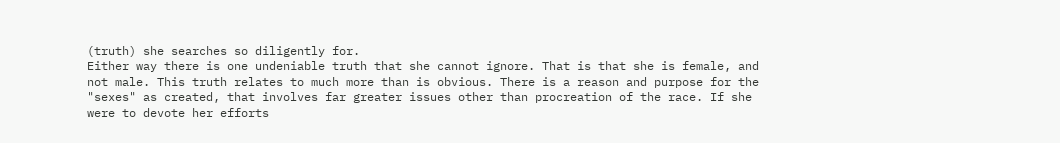(truth) she searches so diligently for.
Either way there is one undeniable truth that she cannot ignore. That is that she is female, and not male. This truth relates to much more than is obvious. There is a reason and purpose for the "sexes" as created, that involves far greater issues other than procreation of the race. If she were to devote her efforts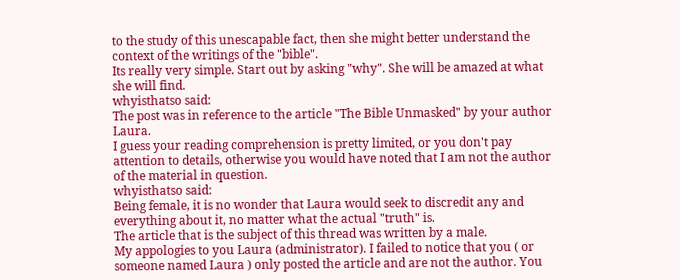to the study of this unescapable fact, then she might better understand the context of the writings of the "bible".
Its really very simple. Start out by asking "why". She will be amazed at what she will find.
whyisthatso said:
The post was in reference to the article "The Bible Unmasked" by your author Laura.
I guess your reading comprehension is pretty limited, or you don't pay attention to details, otherwise you would have noted that I am not the author of the material in question.
whyisthatso said:
Being female, it is no wonder that Laura would seek to discredit any and everything about it, no matter what the actual "truth" is.
The article that is the subject of this thread was written by a male.
My appologies to you Laura (administrator). I failed to notice that you ( or someone named Laura ) only posted the article and are not the author. You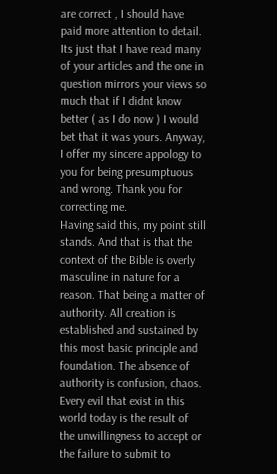are correct , I should have paid more attention to detail. Its just that I have read many of your articles and the one in question mirrors your views so much that if I didnt know better ( as I do now ) I would bet that it was yours. Anyway, I offer my sincere appology to you for being presumptuous and wrong. Thank you for correcting me.
Having said this, my point still stands. And that is that the context of the Bible is overly masculine in nature for a reason. That being a matter of authority. All creation is established and sustained by this most basic principle and foundation. The absence of authority is confusion, chaos. Every evil that exist in this world today is the result of the unwillingness to accept or the failure to submit to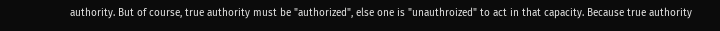authority. But of course, true authority must be "authorized", else one is "unauthroized" to act in that capacity. Because true authority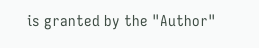is granted by the "Author"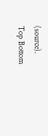(source).
Top Bottom